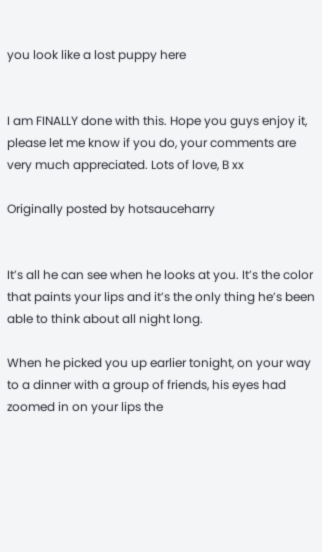you look like a lost puppy here


I am FINALLY done with this. Hope you guys enjoy it, please let me know if you do, your comments are very much appreciated. Lots of love, B xx

Originally posted by hotsauceharry


It’s all he can see when he looks at you. It’s the color that paints your lips and it’s the only thing he’s been able to think about all night long.

When he picked you up earlier tonight, on your way to a dinner with a group of friends, his eyes had zoomed in on your lips the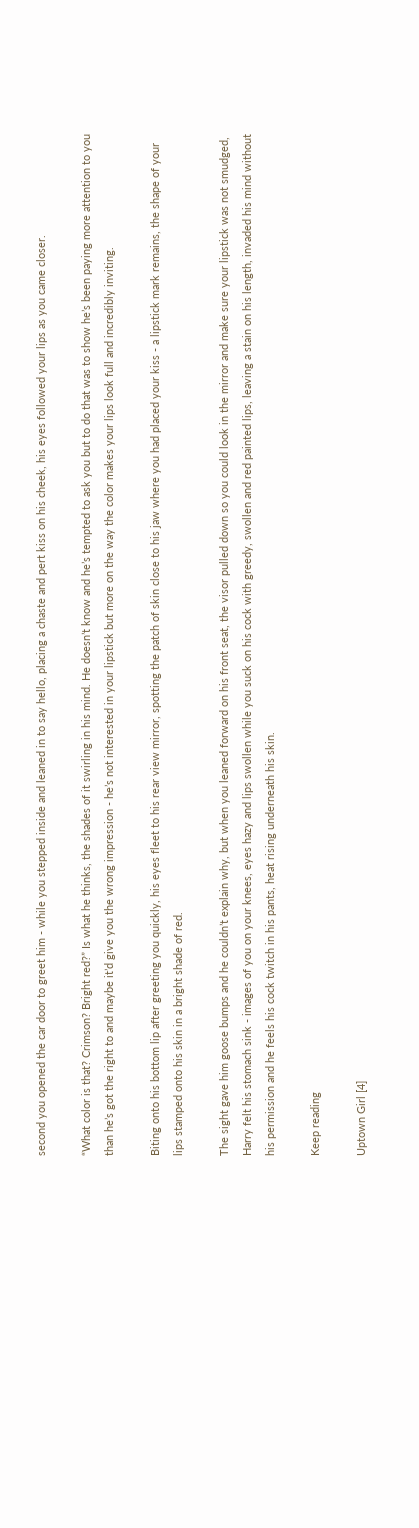second you opened the car door to greet him - while you stepped inside and leaned in to say hello, placing a chaste and pert kiss on his cheek, his eyes followed your lips as you came closer.

“What color is that? Crimson? Bright red?” Is what he thinks, the shades of it swirling in his mind. He doesn’t know and he’s tempted to ask you but to do that was to show he’s been paying more attention to you than he’s got the right to and maybe it’d give you the wrong impression - he’s not interested in your lipstick but more on the way the color makes your lips look full and incredibly inviting.

Biting onto his bottom lip after greeting you quickly, his eyes fleet to his rear view mirror, spotting the patch of skin close to his jaw where you had placed your kiss - a lipstick mark remains, the shape of your lips stamped onto his skin in a bright shade of red.

The sight gave him goose bumps and he couldn’t explain why, but when you leaned forward on his front seat, the visor pulled down so you could look in the mirror and make sure your lipstick was not smudged, Harry felt his stomach sink - images of you on your knees, eyes hazy and lips swollen while you suck on his cock with greedy, swollen and red painted lips, leaving a stain on his length, invaded his mind without his permission and he feels his cock twitch in his pants, heat rising underneath his skin.

Keep reading

Uptown Girl [4]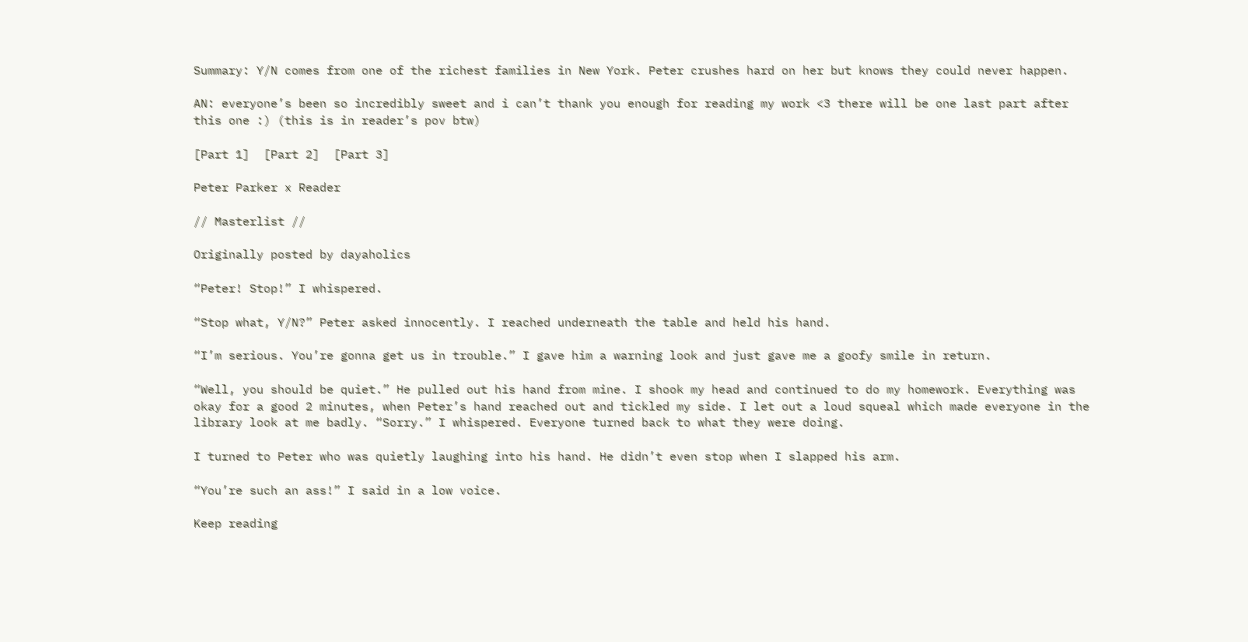Summary: Y/N comes from one of the richest families in New York. Peter crushes hard on her but knows they could never happen.

AN: everyone’s been so incredibly sweet and i can’t thank you enough for reading my work <3 there will be one last part after this one :) (this is in reader’s pov btw)

[Part 1]  [Part 2]  [Part 3]

Peter Parker x Reader

// Masterlist //

Originally posted by dayaholics

“Peter! Stop!” I whispered.

“Stop what, Y/N?” Peter asked innocently. I reached underneath the table and held his hand.

“I’m serious. You’re gonna get us in trouble.” I gave him a warning look and just gave me a goofy smile in return.

“Well, you should be quiet.” He pulled out his hand from mine. I shook my head and continued to do my homework. Everything was okay for a good 2 minutes, when Peter’s hand reached out and tickled my side. I let out a loud squeal which made everyone in the library look at me badly. “Sorry.” I whispered. Everyone turned back to what they were doing.

I turned to Peter who was quietly laughing into his hand. He didn’t even stop when I slapped his arm.

“You’re such an ass!” I said in a low voice.

Keep reading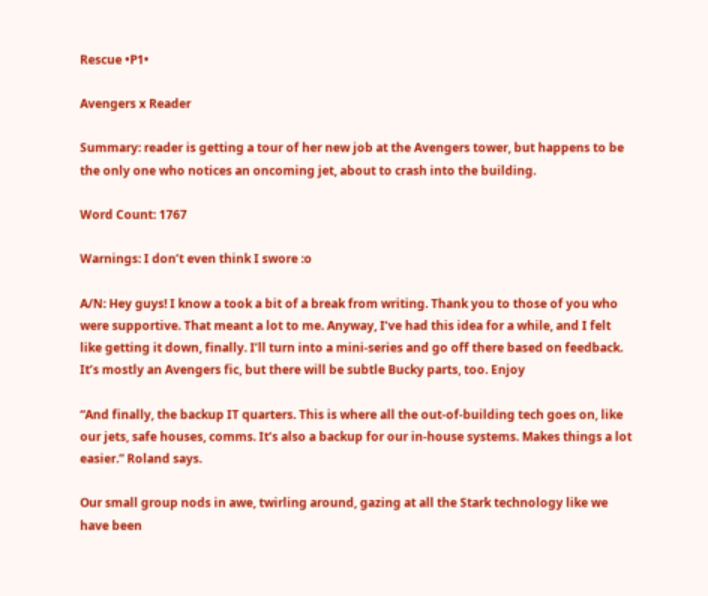Rescue •P1•

Avengers x Reader

Summary: reader is getting a tour of her new job at the Avengers tower, but happens to be the only one who notices an oncoming jet, about to crash into the building.

Word Count: 1767

Warnings: I don’t even think I swore :o

A/N: Hey guys! I know a took a bit of a break from writing. Thank you to those of you who were supportive. That meant a lot to me. Anyway, I’ve had this idea for a while, and I felt like getting it down, finally. I’ll turn into a mini-series and go off there based on feedback. It’s mostly an Avengers fic, but there will be subtle Bucky parts, too. Enjoy

“And finally, the backup IT quarters. This is where all the out-of-building tech goes on, like our jets, safe houses, comms. It’s also a backup for our in-house systems. Makes things a lot easier.” Roland says.

Our small group nods in awe, twirling around, gazing at all the Stark technology like we have been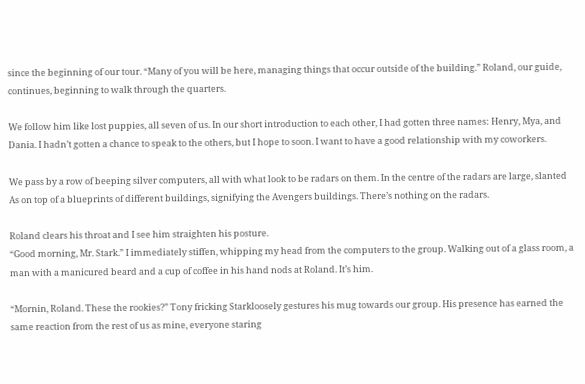since the beginning of our tour. “Many of you will be here, managing things that occur outside of the building.” Roland, our guide, continues, beginning to walk through the quarters.

We follow him like lost puppies, all seven of us. In our short introduction to each other, I had gotten three names: Henry, Mya, and Dania. I hadn’t gotten a chance to speak to the others, but I hope to soon. I want to have a good relationship with my coworkers.

We pass by a row of beeping silver computers, all with what look to be radars on them. In the centre of the radars are large, slanted As on top of a blueprints of different buildings, signifying the Avengers buildings. There’s nothing on the radars.

Roland clears his throat and I see him straighten his posture.
“Good morning, Mr. Stark.” I immediately stiffen, whipping my head from the computers to the group. Walking out of a glass room, a man with a manicured beard and a cup of coffee in his hand nods at Roland. It’s him.

“Mornin, Roland. These the rookies?” Tony fricking Starkloosely gestures his mug towards our group. His presence has earned the same reaction from the rest of us as mine, everyone staring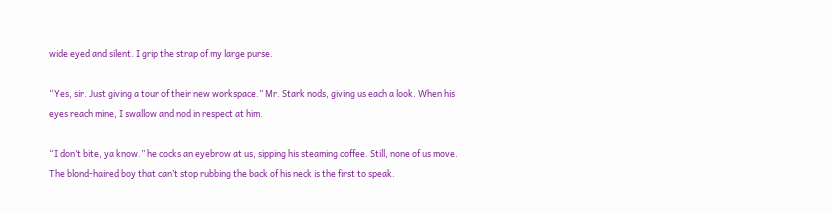wide eyed and silent. I grip the strap of my large purse.

“Yes, sir. Just giving a tour of their new workspace.” Mr. Stark nods, giving us each a look. When his eyes reach mine, I swallow and nod in respect at him.

“I don’t bite, ya know.” he cocks an eyebrow at us, sipping his steaming coffee. Still, none of us move. The blond-haired boy that can’t stop rubbing the back of his neck is the first to speak.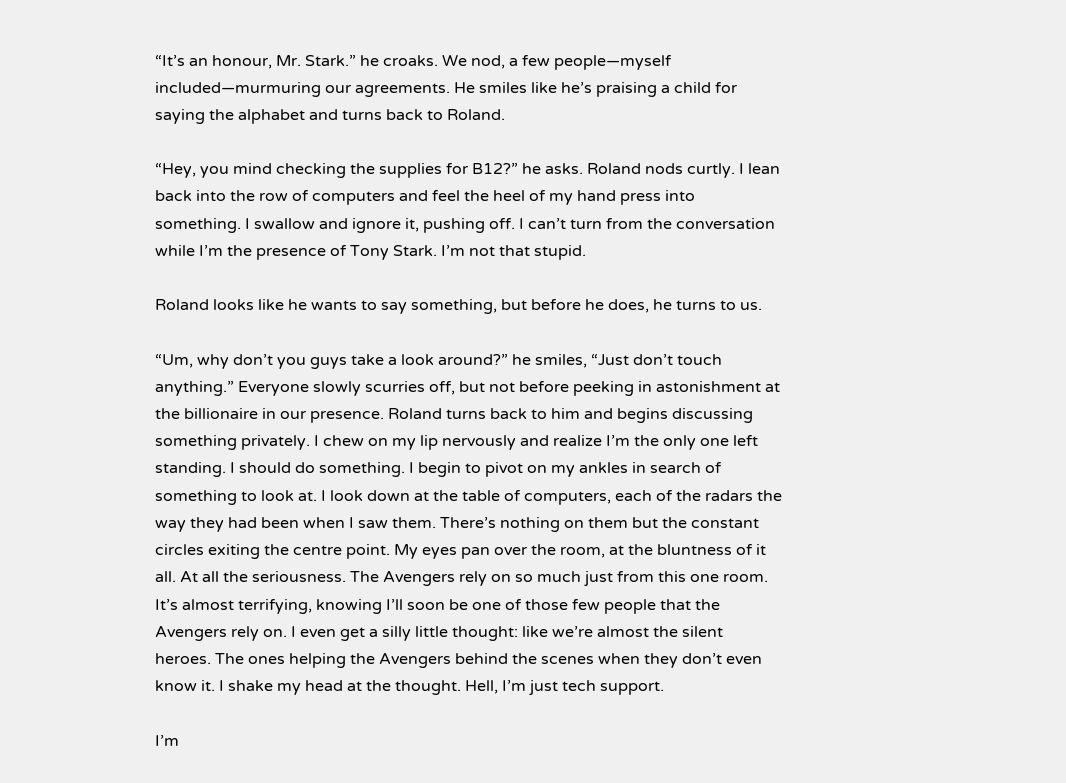“It’s an honour, Mr. Stark.” he croaks. We nod, a few people—myself included—murmuring our agreements. He smiles like he’s praising a child for saying the alphabet and turns back to Roland.

“Hey, you mind checking the supplies for B12?” he asks. Roland nods curtly. I lean back into the row of computers and feel the heel of my hand press into something. I swallow and ignore it, pushing off. I can’t turn from the conversation while I’m the presence of Tony Stark. I’m not that stupid.

Roland looks like he wants to say something, but before he does, he turns to us.

“Um, why don’t you guys take a look around?” he smiles, “Just don’t touch anything.” Everyone slowly scurries off, but not before peeking in astonishment at the billionaire in our presence. Roland turns back to him and begins discussing something privately. I chew on my lip nervously and realize I’m the only one left standing. I should do something. I begin to pivot on my ankles in search of something to look at. I look down at the table of computers, each of the radars the way they had been when I saw them. There’s nothing on them but the constant circles exiting the centre point. My eyes pan over the room, at the bluntness of it all. At all the seriousness. The Avengers rely on so much just from this one room. It’s almost terrifying, knowing I’ll soon be one of those few people that the Avengers rely on. I even get a silly little thought: like we’re almost the silent heroes. The ones helping the Avengers behind the scenes when they don’t even know it. I shake my head at the thought. Hell, I’m just tech support.

I’m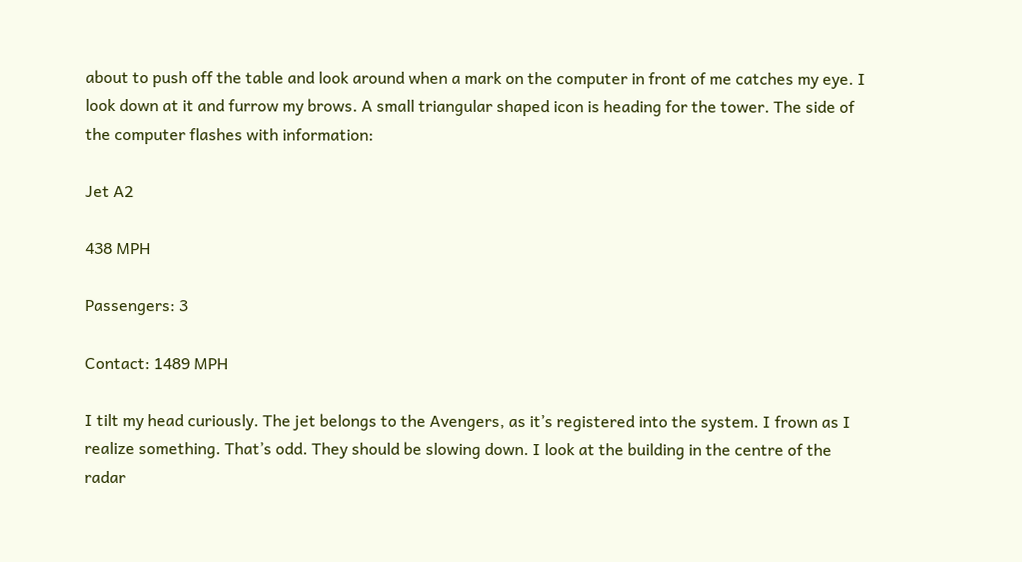about to push off the table and look around when a mark on the computer in front of me catches my eye. I look down at it and furrow my brows. A small triangular shaped icon is heading for the tower. The side of the computer flashes with information:

Jet A2

438 MPH

Passengers: 3

Contact: 1489 MPH

I tilt my head curiously. The jet belongs to the Avengers, as it’s registered into the system. I frown as I realize something. That’s odd. They should be slowing down. I look at the building in the centre of the radar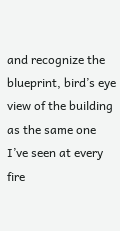and recognize the blueprint, bird’s eye view of the building as the same one I’ve seen at every fire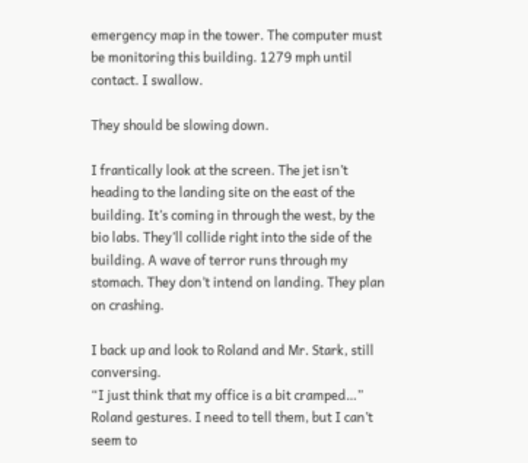emergency map in the tower. The computer must be monitoring this building. 1279 mph until contact. I swallow.

They should be slowing down.

I frantically look at the screen. The jet isn’t heading to the landing site on the east of the building. It’s coming in through the west, by the bio labs. They’ll collide right into the side of the building. A wave of terror runs through my stomach. They don’t intend on landing. They plan on crashing.

I back up and look to Roland and Mr. Stark, still conversing.
“I just think that my office is a bit cramped…” Roland gestures. I need to tell them, but I can’t seem to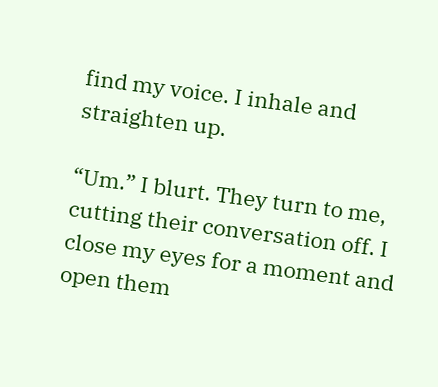find my voice. I inhale and straighten up.

“Um.” I blurt. They turn to me, cutting their conversation off. I close my eyes for a moment and open them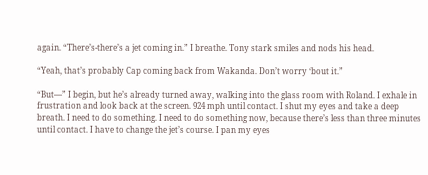again. “There’s-there’s a jet coming in.” I breathe. Tony stark smiles and nods his head.

“Yeah, that’s probably Cap coming back from Wakanda. Don’t worry ‘bout it.”

“But—” I begin, but he’s already turned away, walking into the glass room with Roland. I exhale in frustration and look back at the screen. 924 mph until contact. I shut my eyes and take a deep breath. I need to do something. I need to do something now, because there’s less than three minutes until contact. I have to change the jet’s course. I pan my eyes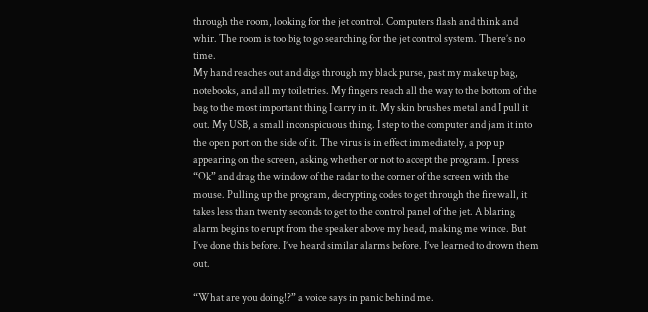through the room, looking for the jet control. Computers flash and think and whir. The room is too big to go searching for the jet control system. There’s no time.
My hand reaches out and digs through my black purse, past my makeup bag, notebooks, and all my toiletries. My fingers reach all the way to the bottom of the bag to the most important thing I carry in it. My skin brushes metal and I pull it out. My USB, a small inconspicuous thing. I step to the computer and jam it into the open port on the side of it. The virus is in effect immediately, a pop up appearing on the screen, asking whether or not to accept the program. I press “Ok” and drag the window of the radar to the corner of the screen with the mouse. Pulling up the program, decrypting codes to get through the firewall, it takes less than twenty seconds to get to the control panel of the jet. A blaring alarm begins to erupt from the speaker above my head, making me wince. But I’ve done this before. I’ve heard similar alarms before. I’ve learned to drown them out.

“What are you doing!?” a voice says in panic behind me.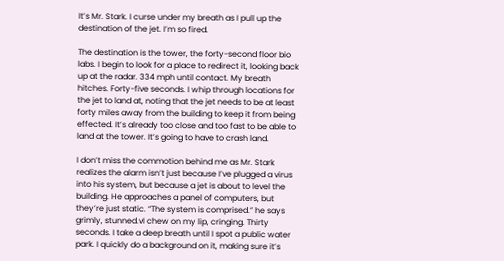It’s Mr. Stark. I curse under my breath as I pull up the destination of the jet. I’m so fired.

The destination is the tower, the forty-second floor bio labs. I begin to look for a place to redirect it, looking back up at the radar. 334 mph until contact. My breath hitches. Forty-five seconds. I whip through locations for the jet to land at, noting that the jet needs to be at least forty miles away from the building to keep it from being effected. It’s already too close and too fast to be able to land at the tower. It’s going to have to crash land.

I don’t miss the commotion behind me as Mr. Stark realizes the alarm isn’t just because I’ve plugged a virus into his system, but because a jet is about to level the building. He approaches a panel of computers, but they’re just static. “The system is comprised.” he says grimly, stunned.vI chew on my lip, cringing. Thirty seconds. I take a deep breath until I spot a public water park. I quickly do a background on it, making sure it’s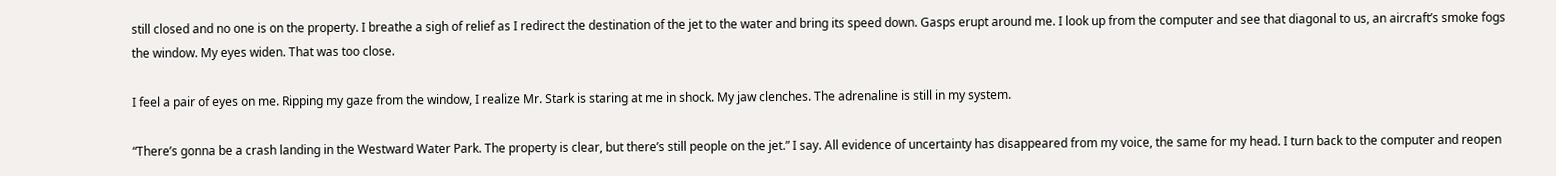still closed and no one is on the property. I breathe a sigh of relief as I redirect the destination of the jet to the water and bring its speed down. Gasps erupt around me. I look up from the computer and see that diagonal to us, an aircraft’s smoke fogs the window. My eyes widen. That was too close.

I feel a pair of eyes on me. Ripping my gaze from the window, I realize Mr. Stark is staring at me in shock. My jaw clenches. The adrenaline is still in my system.

“There’s gonna be a crash landing in the Westward Water Park. The property is clear, but there’s still people on the jet.” I say. All evidence of uncertainty has disappeared from my voice, the same for my head. I turn back to the computer and reopen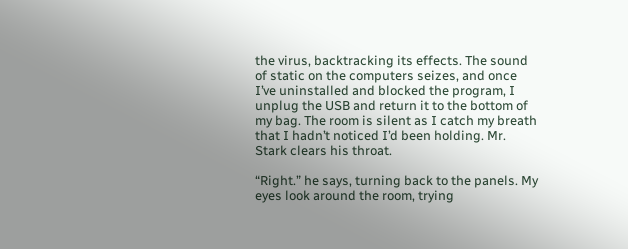the virus, backtracking its effects. The sound of static on the computers seizes, and once I’ve uninstalled and blocked the program, I unplug the USB and return it to the bottom of my bag. The room is silent as I catch my breath that I hadn’t noticed I’d been holding. Mr. Stark clears his throat.

“Right.” he says, turning back to the panels. My eyes look around the room, trying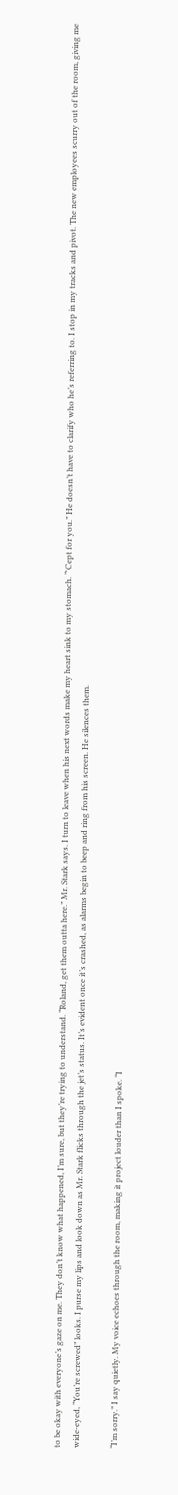to be okay with everyone’s gaze on me. They don’t know what happened, I’m sure, but they’re trying to understand. “Roland, get them outta here.” Mr. Stark says. I turn to leave when his next words make my heart sink to my stomach. “'Cept for you.” He doesn’t have to clarify who he’s referring to. I stop in my tracks and pivot. The new employees scurry out of the room, giving me wide-eyed, “You’re screwed” looks. I purse my lips and look down as Mr. Stark flicks through the jet’s status. It’s evident once it’s crashed, as alarms begin to beep and ring from his screen. He silences them.

“I’m sorry.” I say quietly. My voice echoes through the room, making it project louder than I spoke. “I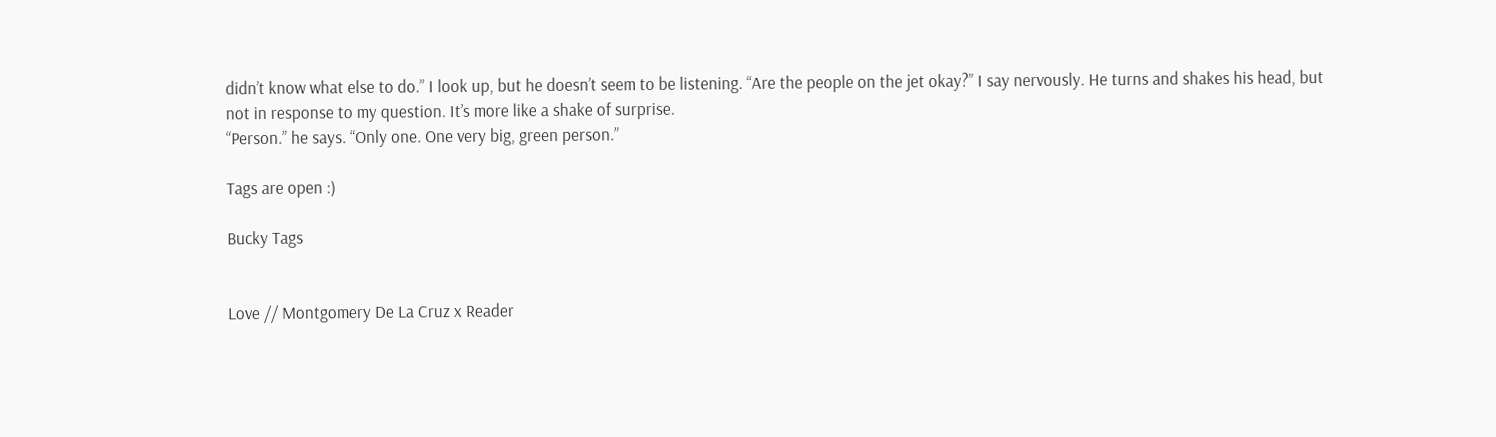didn’t know what else to do.” I look up, but he doesn’t seem to be listening. “Are the people on the jet okay?” I say nervously. He turns and shakes his head, but not in response to my question. It’s more like a shake of surprise.
“Person.” he says. “Only one. One very big, green person.”

Tags are open :)

Bucky Tags


Love // Montgomery De La Cruz x Reader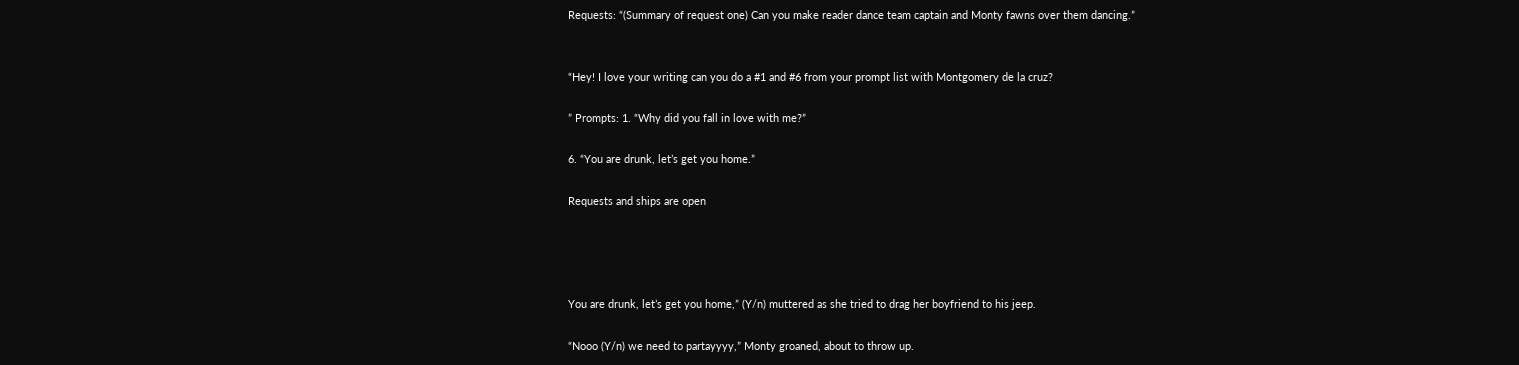Requests: “(Summary of request one) Can you make reader dance team captain and Monty fawns over them dancing.”


“Hey! I love your writing can you do a #1 and #6 from your prompt list with Montgomery de la cruz?

” Prompts: 1. “Why did you fall in love with me?”

6. “You are drunk, let’s get you home.”

Requests and ships are open




You are drunk, let’s get you home,” (Y/n) muttered as she tried to drag her boyfriend to his jeep.

“Nooo (Y/n) we need to partayyyy,” Monty groaned, about to throw up.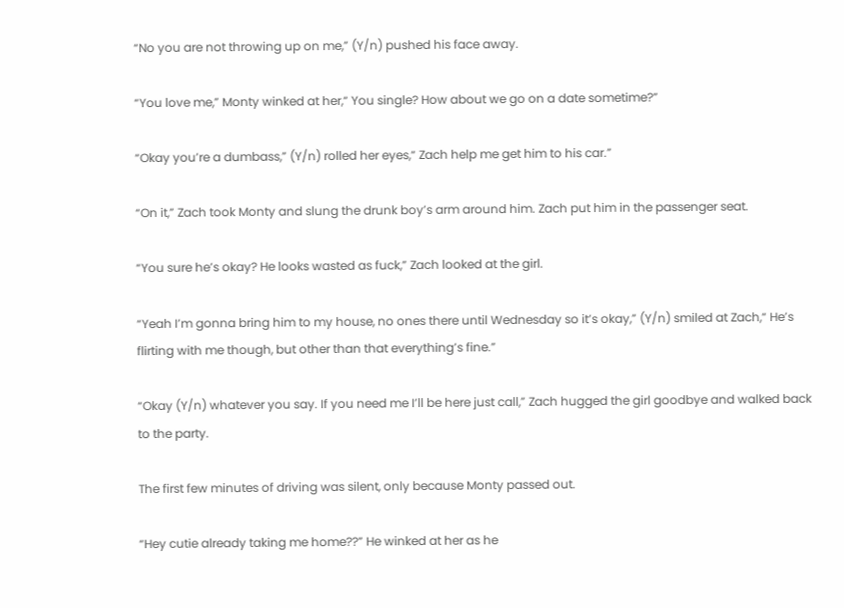“No you are not throwing up on me,” (Y/n) pushed his face away.

“You love me,” Monty winked at her,“ You single? How about we go on a date sometime?”

“Okay you’re a dumbass,” (Y/n) rolled her eyes,“ Zach help me get him to his car.”

“On it,” Zach took Monty and slung the drunk boy’s arm around him. Zach put him in the passenger seat.

“You sure he’s okay? He looks wasted as fuck,” Zach looked at the girl.

“Yeah I’m gonna bring him to my house, no ones there until Wednesday so it’s okay,” (Y/n) smiled at Zach,“ He’s flirting with me though, but other than that everything’s fine.”

“Okay (Y/n) whatever you say. If you need me I’ll be here just call,” Zach hugged the girl goodbye and walked back to the party.

The first few minutes of driving was silent, only because Monty passed out.

“Hey cutie already taking me home??” He winked at her as he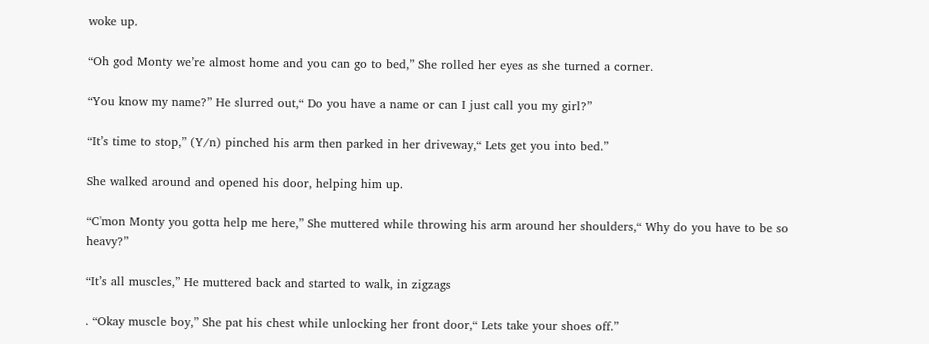woke up.

“Oh god Monty we’re almost home and you can go to bed,” She rolled her eyes as she turned a corner.

“You know my name?” He slurred out,“ Do you have a name or can I just call you my girl?”

“It’s time to stop,” (Y/n) pinched his arm then parked in her driveway,“ Lets get you into bed.”

She walked around and opened his door, helping him up.

“C'mon Monty you gotta help me here,” She muttered while throwing his arm around her shoulders,“ Why do you have to be so heavy?”

“It’s all muscles,” He muttered back and started to walk, in zigzags

. “Okay muscle boy,” She pat his chest while unlocking her front door,“ Lets take your shoes off.”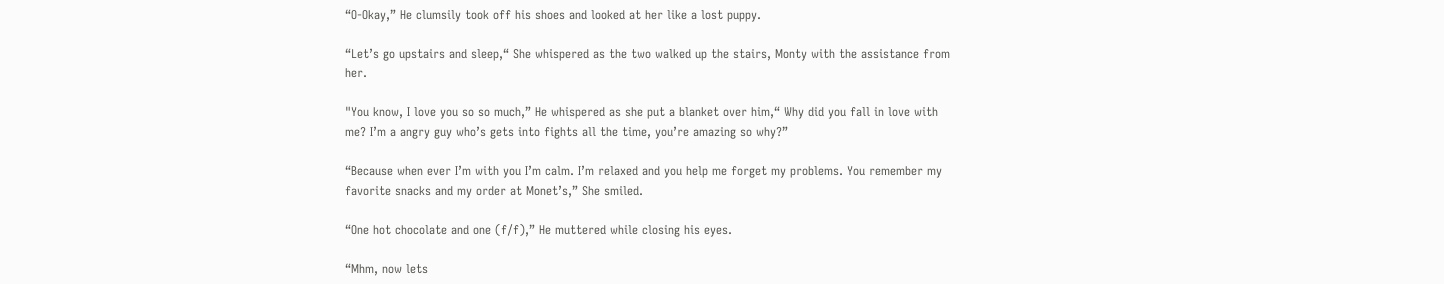“O-Okay,” He clumsily took off his shoes and looked at her like a lost puppy.

“Let’s go upstairs and sleep,“ She whispered as the two walked up the stairs, Monty with the assistance from her.

"You know, I love you so so much,” He whispered as she put a blanket over him,“ Why did you fall in love with me? I’m a angry guy who’s gets into fights all the time, you’re amazing so why?”

“Because when ever I’m with you I’m calm. I’m relaxed and you help me forget my problems. You remember my favorite snacks and my order at Monet’s,” She smiled.

“One hot chocolate and one (f/f),” He muttered while closing his eyes.

“Mhm, now lets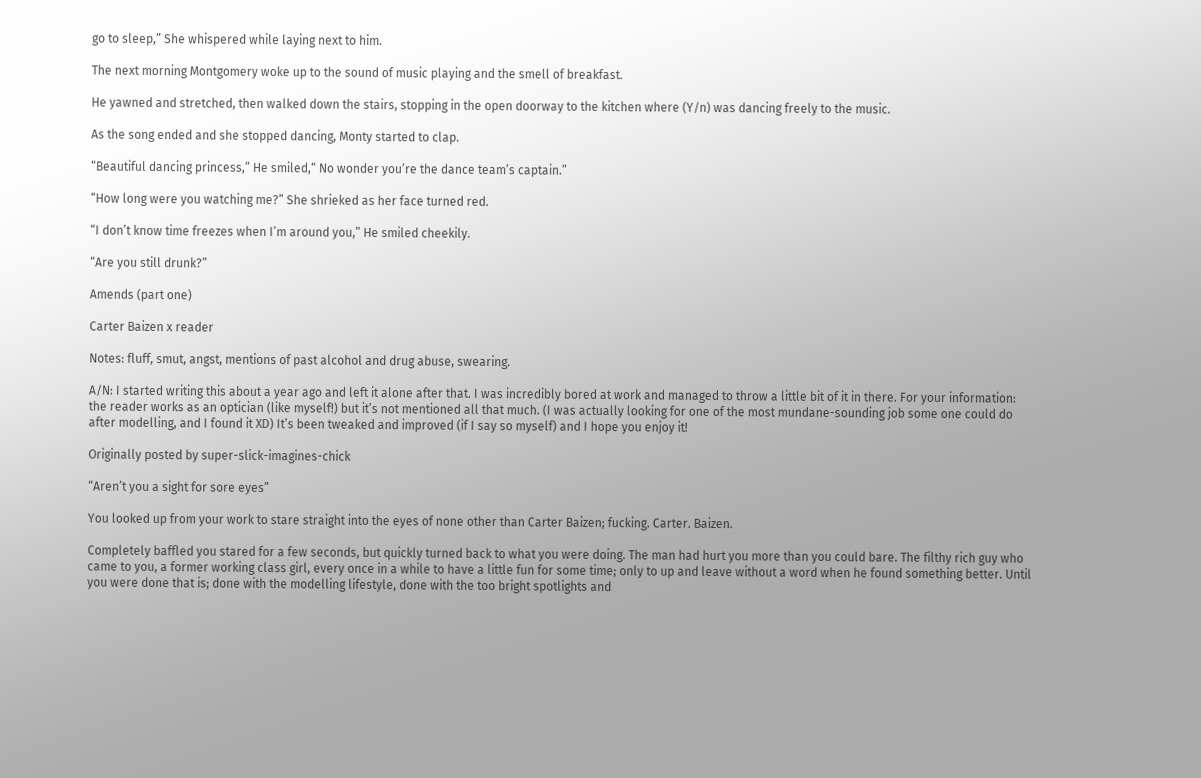go to sleep,” She whispered while laying next to him.

The next morning Montgomery woke up to the sound of music playing and the smell of breakfast.

He yawned and stretched, then walked down the stairs, stopping in the open doorway to the kitchen where (Y/n) was dancing freely to the music.

As the song ended and she stopped dancing, Monty started to clap.

“Beautiful dancing princess,” He smiled,“ No wonder you’re the dance team’s captain.”

“How long were you watching me?” She shrieked as her face turned red.

“I don’t know time freezes when I’m around you,” He smiled cheekily.

“Are you still drunk?”

Amends (part one)

Carter Baizen x reader

Notes: fluff, smut, angst, mentions of past alcohol and drug abuse, swearing.

A/N: I started writing this about a year ago and left it alone after that. I was incredibly bored at work and managed to throw a little bit of it in there. For your information: the reader works as an optician (like myself!) but it’s not mentioned all that much. (I was actually looking for one of the most mundane-sounding job some one could do after modelling, and I found it XD) It’s been tweaked and improved (if I say so myself) and I hope you enjoy it!

Originally posted by super-slick-imagines-chick

“Aren’t you a sight for sore eyes”

You looked up from your work to stare straight into the eyes of none other than Carter Baizen; fucking. Carter. Baizen.

Completely baffled you stared for a few seconds, but quickly turned back to what you were doing. The man had hurt you more than you could bare. The filthy rich guy who came to you, a former working class girl, every once in a while to have a little fun for some time; only to up and leave without a word when he found something better. Until you were done that is; done with the modelling lifestyle, done with the too bright spotlights and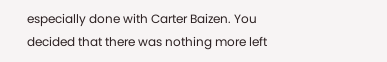especially done with Carter Baizen. You decided that there was nothing more left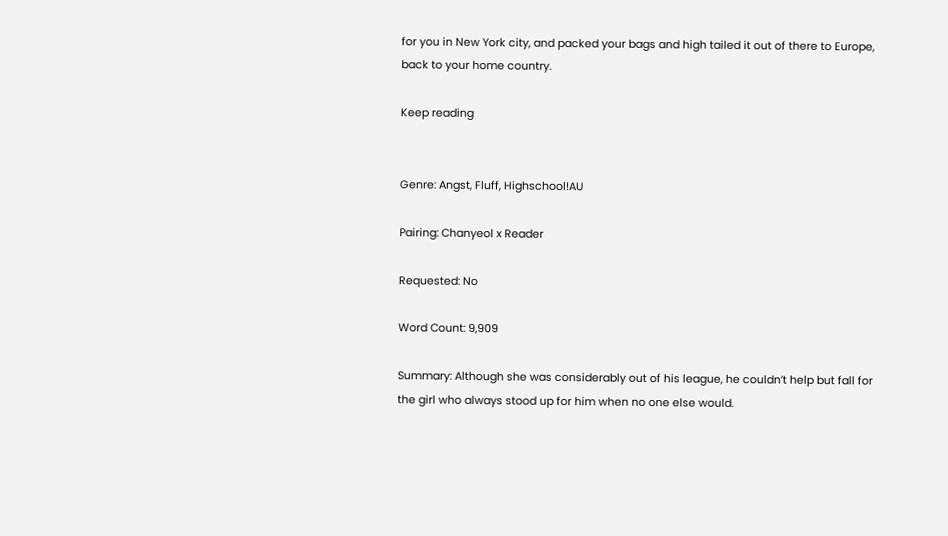for you in New York city, and packed your bags and high tailed it out of there to Europe, back to your home country.

Keep reading


Genre: Angst, Fluff, Highschool!AU

Pairing: Chanyeol x Reader

Requested: No

Word Count: 9,909

Summary: Although she was considerably out of his league, he couldn’t help but fall for the girl who always stood up for him when no one else would.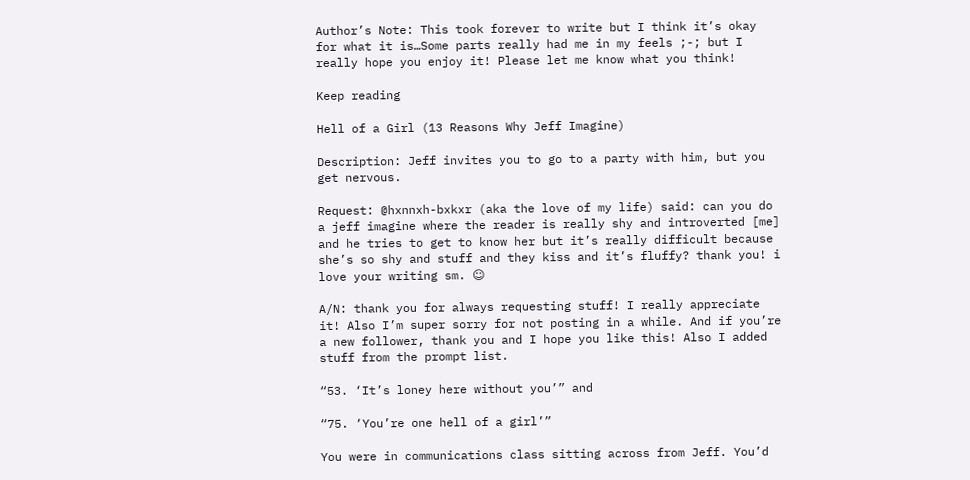Author’s Note: This took forever to write but I think it’s okay for what it is…Some parts really had me in my feels ;-; but I really hope you enjoy it! Please let me know what you think!

Keep reading

Hell of a Girl (13 Reasons Why Jeff Imagine)

Description: Jeff invites you to go to a party with him, but you get nervous.

Request: @hxnnxh-bxkxr (aka the love of my life) said: can you do a jeff imagine where the reader is really shy and introverted [me] and he tries to get to know her but it’s really difficult because she’s so shy and stuff and they kiss and it’s fluffy? thank you! i love your writing sm. ☺

A/N: thank you for always requesting stuff! I really appreciate it! Also I’m super sorry for not posting in a while. And if you’re a new follower, thank you and I hope you like this! Also I added stuff from the prompt list.

“53. ‘It’s loney here without you’” and

“75. ‘You’re one hell of a girl’”

You were in communications class sitting across from Jeff. You’d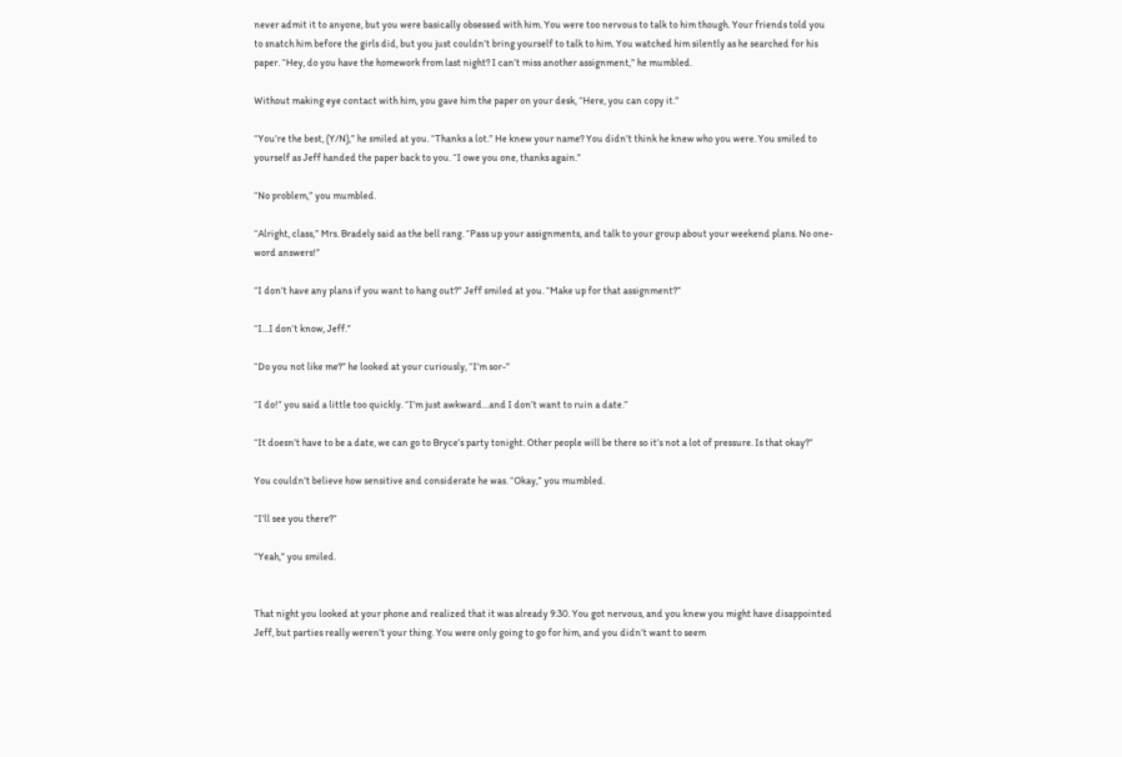never admit it to anyone, but you were basically obsessed with him. You were too nervous to talk to him though. Your friends told you to snatch him before the girls did, but you just couldn’t bring yourself to talk to him. You watched him silently as he searched for his paper. “Hey, do you have the homework from last night? I can’t miss another assignment,” he mumbled.

Without making eye contact with him, you gave him the paper on your desk, “Here, you can copy it.”

“You’re the best, (Y/N),” he smiled at you. “Thanks a lot.” He knew your name? You didn’t think he knew who you were. You smiled to yourself as Jeff handed the paper back to you. “I owe you one, thanks again.”

“No problem,” you mumbled.

“Alright, class,” Mrs. Bradely said as the bell rang. “Pass up your assignments, and talk to your group about your weekend plans. No one-word answers!”

“I don’t have any plans if you want to hang out?” Jeff smiled at you. “Make up for that assignment?”

“I…I don’t know, Jeff.”

“Do you not like me?” he looked at your curiously, “I’m sor-”

“I do!” you said a little too quickly. “I’m just awkward…and I don’t want to ruin a date.”

“It doesn’t have to be a date, we can go to Bryce’s party tonight. Other people will be there so it’s not a lot of pressure. Is that okay?”

You couldn’t believe how sensitive and considerate he was. “Okay,” you mumbled.

“I’ll see you there?”

“Yeah,” you smiled.


That night you looked at your phone and realized that it was already 9:30. You got nervous, and you knew you might have disappointed Jeff, but parties really weren’t your thing. You were only going to go for him, and you didn’t want to seem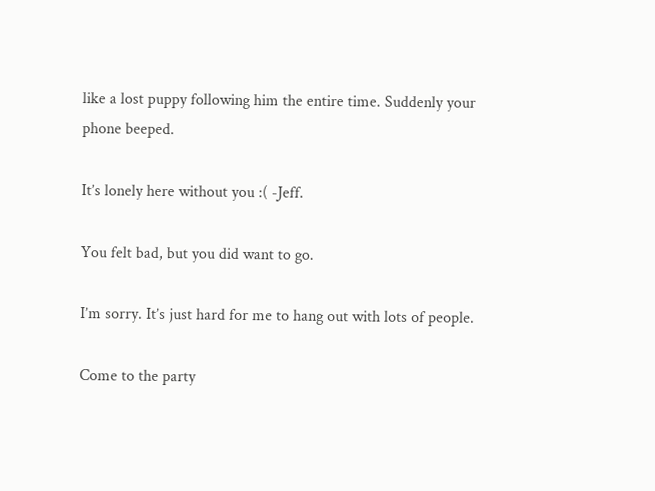like a lost puppy following him the entire time. Suddenly your phone beeped.

It’s lonely here without you :( -Jeff.

You felt bad, but you did want to go.

I’m sorry. It’s just hard for me to hang out with lots of people.

Come to the party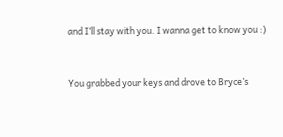and I’ll stay with you. I wanna get to know you :)


You grabbed your keys and drove to Bryce’s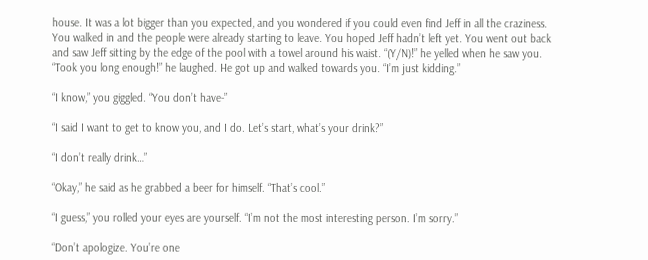house. It was a lot bigger than you expected, and you wondered if you could even find Jeff in all the craziness. You walked in and the people were already starting to leave. You hoped Jeff hadn’t left yet. You went out back and saw Jeff sitting by the edge of the pool with a towel around his waist. “(Y/N)!” he yelled when he saw you. “Took you long enough!” he laughed. He got up and walked towards you. “I’m just kidding.”

“I know,” you giggled. “You don’t have-”

“I said I want to get to know you, and I do. Let’s start, what’s your drink?”

“I don’t really drink…”

“Okay,” he said as he grabbed a beer for himself. “That’s cool.”

“I guess,” you rolled your eyes are yourself. “I’m not the most interesting person. I’m sorry.”

“Don’t apologize. You’re one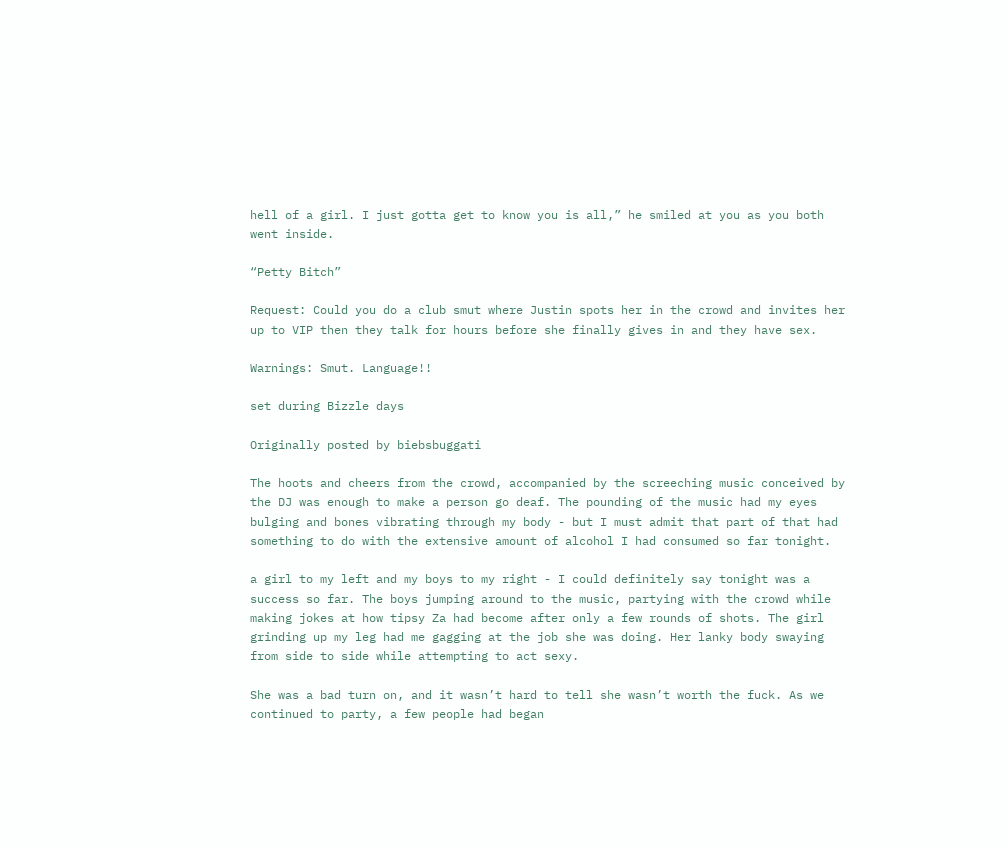hell of a girl. I just gotta get to know you is all,” he smiled at you as you both went inside.

“Petty Bitch”

Request: Could you do a club smut where Justin spots her in the crowd and invites her up to VIP then they talk for hours before she finally gives in and they have sex.

Warnings: Smut. Language!!

set during Bizzle days

Originally posted by biebsbuggati

The hoots and cheers from the crowd, accompanied by the screeching music conceived by the DJ was enough to make a person go deaf. The pounding of the music had my eyes bulging and bones vibrating through my body - but I must admit that part of that had something to do with the extensive amount of alcohol I had consumed so far tonight.

a girl to my left and my boys to my right - I could definitely say tonight was a success so far. The boys jumping around to the music, partying with the crowd while making jokes at how tipsy Za had become after only a few rounds of shots. The girl grinding up my leg had me gagging at the job she was doing. Her lanky body swaying from side to side while attempting to act sexy.

She was a bad turn on, and it wasn’t hard to tell she wasn’t worth the fuck. As we continued to party, a few people had began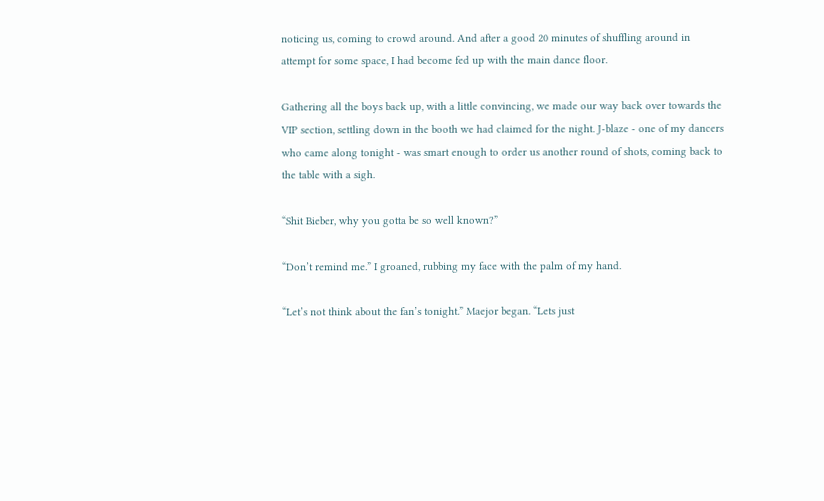noticing us, coming to crowd around. And after a good 20 minutes of shuffling around in attempt for some space, I had become fed up with the main dance floor.

Gathering all the boys back up, with a little convincing, we made our way back over towards the VIP section, settling down in the booth we had claimed for the night. J-blaze - one of my dancers who came along tonight - was smart enough to order us another round of shots, coming back to the table with a sigh.

“Shit Bieber, why you gotta be so well known?”

“Don’t remind me.” I groaned, rubbing my face with the palm of my hand.

“Let’s not think about the fan’s tonight.” Maejor began. “Lets just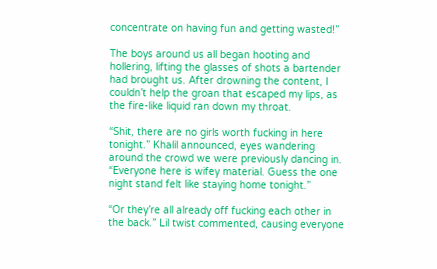concentrate on having fun and getting wasted!”

The boys around us all began hooting and hollering, lifting the glasses of shots a bartender had brought us. After drowning the content, I couldn’t help the groan that escaped my lips, as the fire-like liquid ran down my throat.

“Shit, there are no girls worth fucking in here tonight.” Khalil announced, eyes wandering around the crowd we were previously dancing in. “Everyone here is wifey material. Guess the one night stand felt like staying home tonight.”

“Or they’re all already off fucking each other in the back.” Lil twist commented, causing everyone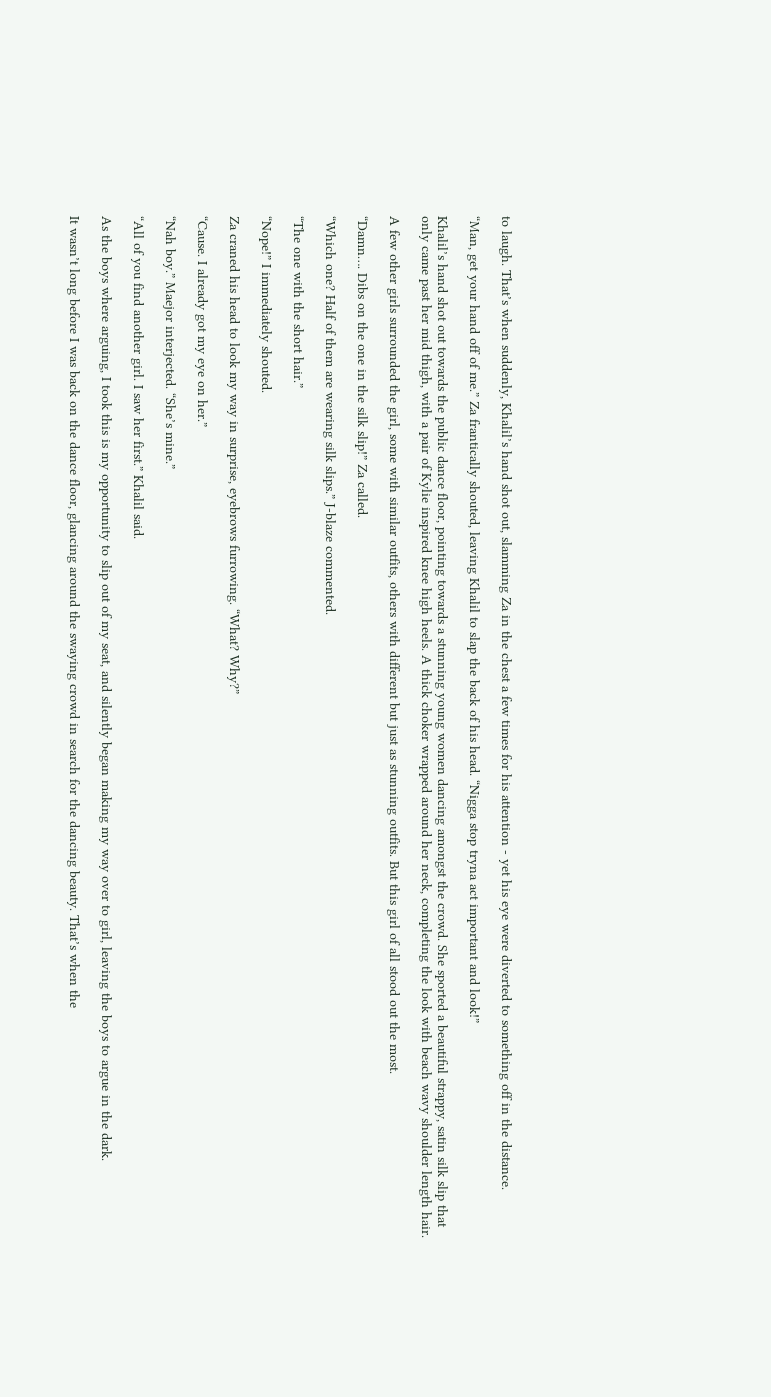to laugh. That’s when suddenly, Khalil’s hand shot out, slamming Za in the chest a few times for his attention - yet his eye were diverted to something off in the distance.

“Man, get your hand off of me.” Za frantically shouted, leaving Khalil to slap the back of his head. “Nigga stop tryna act important and look!”

Khalil’s hand shot out towards the public dance floor, pointing towards a stunning young women dancing amongst the crowd. She sported a beautiful strappy, satin silk slip that only came past her mid thigh, with a pair of Kylie inspired knee high heels. A thick choker wrapped around her neck, completing the look with beach wavy shoulder length hair.

A few other girls surrounded the girl, some with similar outfits, others with different but just as stunning outfits. But this girl of all stood out the most.

“Damn…. Dibs on the one in the silk slip!” Za called.

“Which one? Half of them are wearing silk slips.” J-blaze commented.

“The one with the short hair.”

“Nope!” I immediately shouted.

Za craned his head to look my way in surprise, eyebrows furrowing. “What? Why?”

“Cause. I already got my eye on her.”

“Nah boy.” Maejor interjected. “She’s mine.”

“All of you find another girl. I saw her first.” Khalil said.

As the boys where arguing, I took this is my opportunity to slip out of my seat, and silently began making my way over to girl, leaving the boys to argue in the dark.

It wasn’t long before I was back on the dance floor, glancing around the swaying crowd in search for the dancing beauty. That’s when the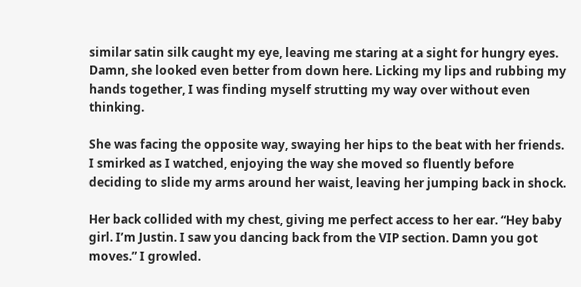similar satin silk caught my eye, leaving me staring at a sight for hungry eyes. Damn, she looked even better from down here. Licking my lips and rubbing my hands together, I was finding myself strutting my way over without even thinking.

She was facing the opposite way, swaying her hips to the beat with her friends. I smirked as I watched, enjoying the way she moved so fluently before deciding to slide my arms around her waist, leaving her jumping back in shock.

Her back collided with my chest, giving me perfect access to her ear. “Hey baby girl. I’m Justin. I saw you dancing back from the VIP section. Damn you got moves.” I growled.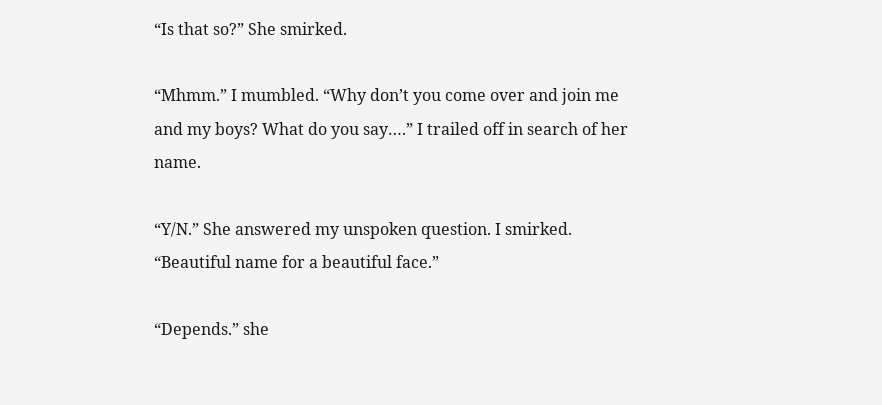“Is that so?” She smirked.

“Mhmm.” I mumbled. “Why don’t you come over and join me and my boys? What do you say….” I trailed off in search of her name.

“Y/N.” She answered my unspoken question. I smirked. “Beautiful name for a beautiful face.”

“Depends.” she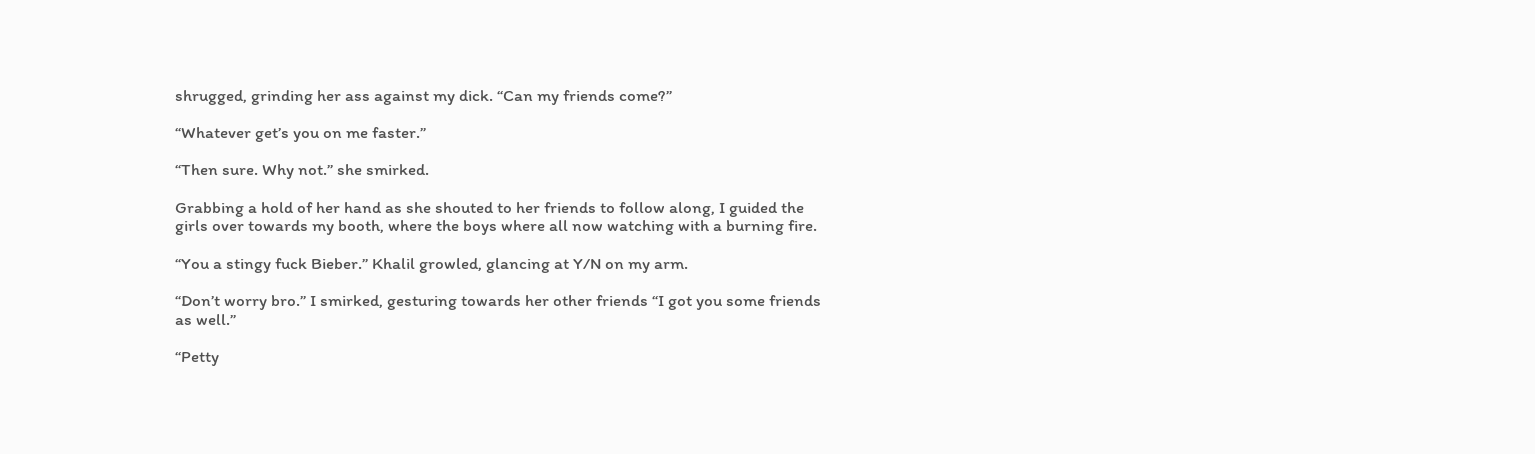shrugged, grinding her ass against my dick. “Can my friends come?”

“Whatever get’s you on me faster.”

“Then sure. Why not.” she smirked.

Grabbing a hold of her hand as she shouted to her friends to follow along, I guided the girls over towards my booth, where the boys where all now watching with a burning fire.

“You a stingy fuck Bieber.” Khalil growled, glancing at Y/N on my arm.

“Don’t worry bro.” I smirked, gesturing towards her other friends “I got you some friends as well.”

“Petty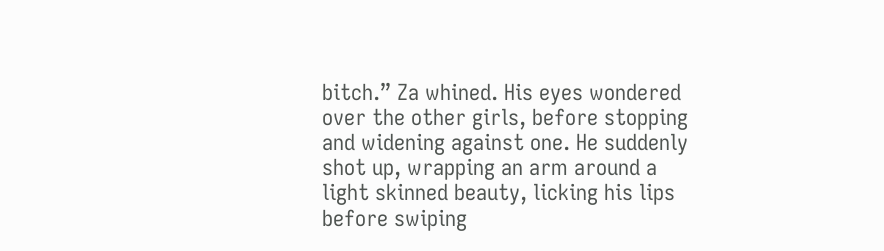bitch.” Za whined. His eyes wondered over the other girls, before stopping and widening against one. He suddenly shot up, wrapping an arm around a light skinned beauty, licking his lips before swiping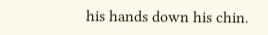his hands down his chin.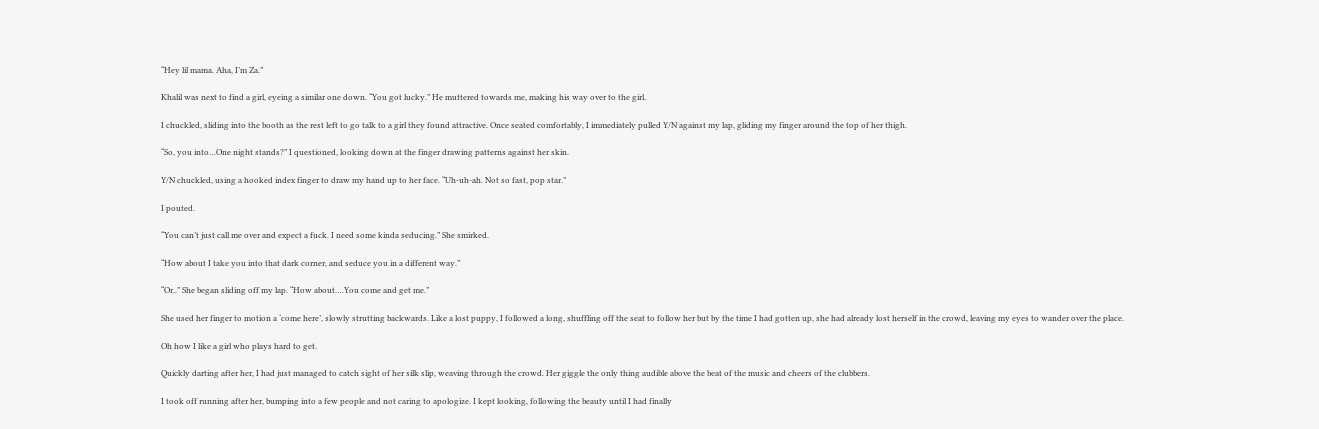“Hey lil mama. Aha, I’m Za.”

Khalil was next to find a girl, eyeing a similar one down. “You got lucky.” He muttered towards me, making his way over to the girl.

I chuckled, sliding into the booth as the rest left to go talk to a girl they found attractive. Once seated comfortably, I immediately pulled Y/N against my lap, gliding my finger around the top of her thigh.

“So, you into…One night stands?” I questioned, looking down at the finger drawing patterns against her skin.

Y/N chuckled, using a hooked index finger to draw my hand up to her face. “Uh-uh-ah. Not so fast, pop star.”

I pouted.

“You can’t just call me over and expect a fuck. I need some kinda seducing.” She smirked.

“How about I take you into that dark corner, and seduce you in a different way.”

“Or..” She began sliding off my lap. “How about….You come and get me.”

She used her finger to motion a ‘come here’, slowly strutting backwards. Like a lost puppy, I followed a long, shuffling off the seat to follow her but by the time I had gotten up, she had already lost herself in the crowd, leaving my eyes to wander over the place.

Oh how I like a girl who plays hard to get.

Quickly darting after her, I had just managed to catch sight of her silk slip, weaving through the crowd. Her giggle the only thing audible above the beat of the music and cheers of the clubbers.

I took off running after her, bumping into a few people and not caring to apologize. I kept looking, following the beauty until I had finally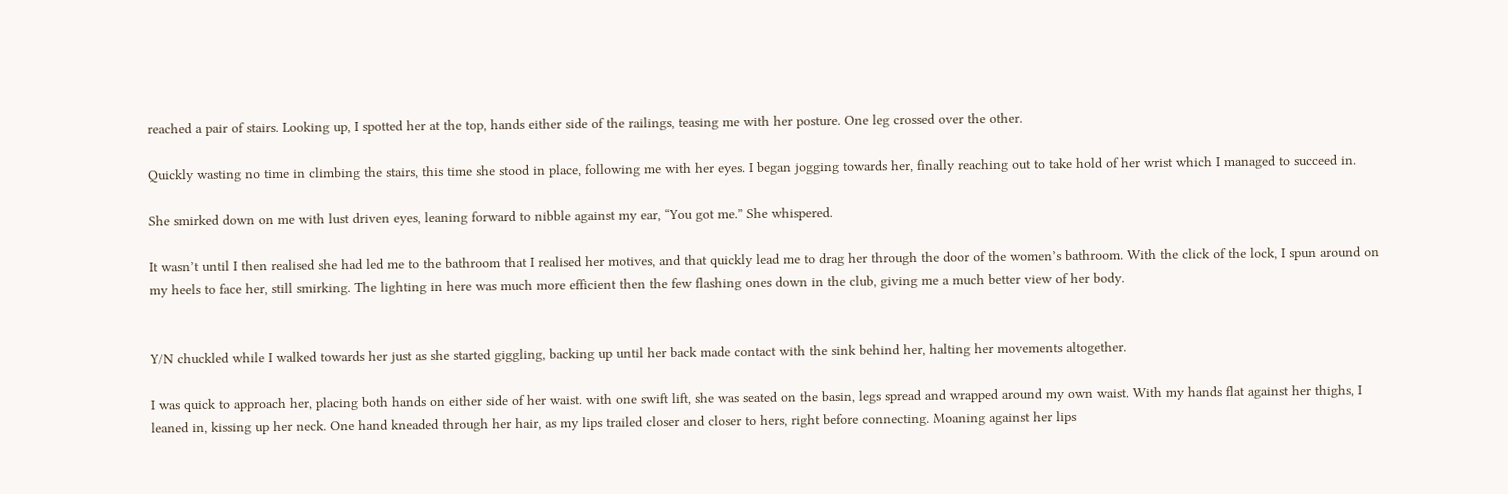reached a pair of stairs. Looking up, I spotted her at the top, hands either side of the railings, teasing me with her posture. One leg crossed over the other.

Quickly wasting no time in climbing the stairs, this time she stood in place, following me with her eyes. I began jogging towards her, finally reaching out to take hold of her wrist which I managed to succeed in.

She smirked down on me with lust driven eyes, leaning forward to nibble against my ear, “You got me.” She whispered.

It wasn’t until I then realised she had led me to the bathroom that I realised her motives, and that quickly lead me to drag her through the door of the women’s bathroom. With the click of the lock, I spun around on my heels to face her, still smirking. The lighting in here was much more efficient then the few flashing ones down in the club, giving me a much better view of her body.


Y/N chuckled while I walked towards her just as she started giggling, backing up until her back made contact with the sink behind her, halting her movements altogether.

I was quick to approach her, placing both hands on either side of her waist. with one swift lift, she was seated on the basin, legs spread and wrapped around my own waist. With my hands flat against her thighs, I leaned in, kissing up her neck. One hand kneaded through her hair, as my lips trailed closer and closer to hers, right before connecting. Moaning against her lips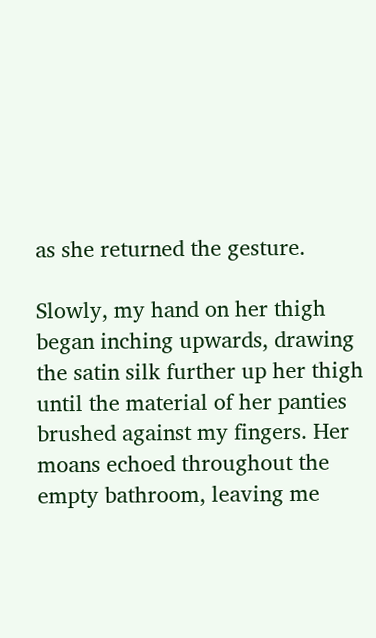as she returned the gesture.

Slowly, my hand on her thigh began inching upwards, drawing the satin silk further up her thigh until the material of her panties brushed against my fingers. Her moans echoed throughout the empty bathroom, leaving me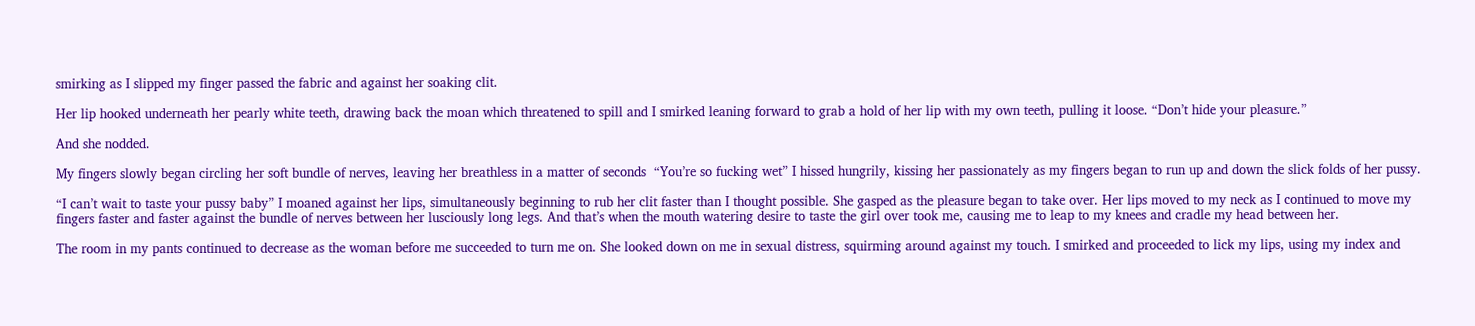smirking as I slipped my finger passed the fabric and against her soaking clit.

Her lip hooked underneath her pearly white teeth, drawing back the moan which threatened to spill and I smirked leaning forward to grab a hold of her lip with my own teeth, pulling it loose. “Don’t hide your pleasure.”

And she nodded.

My fingers slowly began circling her soft bundle of nerves, leaving her breathless in a matter of seconds  “You’re so fucking wet” I hissed hungrily, kissing her passionately as my fingers began to run up and down the slick folds of her pussy.

“I can’t wait to taste your pussy baby” I moaned against her lips, simultaneously beginning to rub her clit faster than I thought possible. She gasped as the pleasure began to take over. Her lips moved to my neck as I continued to move my fingers faster and faster against the bundle of nerves between her lusciously long legs. And that’s when the mouth watering desire to taste the girl over took me, causing me to leap to my knees and cradle my head between her.

The room in my pants continued to decrease as the woman before me succeeded to turn me on. She looked down on me in sexual distress, squirming around against my touch. I smirked and proceeded to lick my lips, using my index and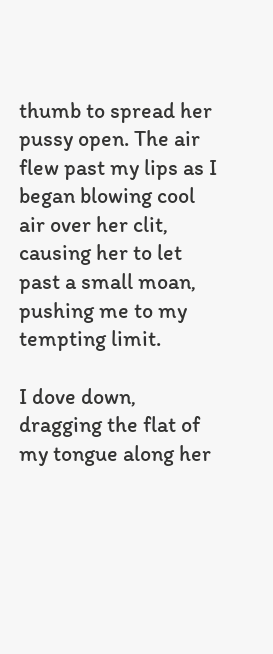thumb to spread her pussy open. The air flew past my lips as I began blowing cool air over her clit, causing her to let past a small moan, pushing me to my tempting limit.

I dove down, dragging the flat of my tongue along her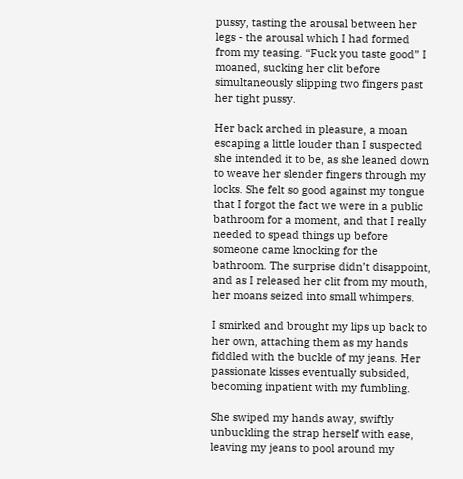pussy, tasting the arousal between her legs - the arousal which I had formed from my teasing. “Fuck you taste good” I moaned, sucking her clit before simultaneously slipping two fingers past her tight pussy.

Her back arched in pleasure, a moan escaping a little louder than I suspected she intended it to be, as she leaned down to weave her slender fingers through my locks. She felt so good against my tongue that I forgot the fact we were in a public bathroom for a moment, and that I really needed to spead things up before someone came knocking for the bathroom. The surprise didn’t disappoint, and as I released her clit from my mouth, her moans seized into small whimpers.

I smirked and brought my lips up back to her own, attaching them as my hands fiddled with the buckle of my jeans. Her passionate kisses eventually subsided, becoming inpatient with my fumbling.

She swiped my hands away, swiftly unbuckling the strap herself with ease, leaving my jeans to pool around my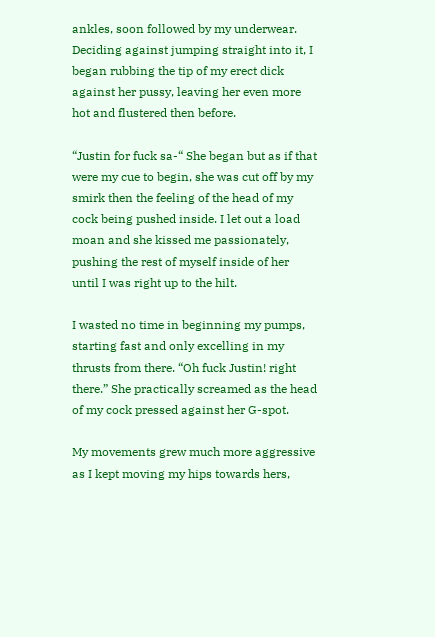ankles, soon followed by my underwear. Deciding against jumping straight into it, I began rubbing the tip of my erect dick against her pussy, leaving her even more hot and flustered then before.

“Justin for fuck sa-“ She began but as if that were my cue to begin, she was cut off by my smirk then the feeling of the head of my cock being pushed inside. I let out a load moan and she kissed me passionately, pushing the rest of myself inside of her until I was right up to the hilt.

I wasted no time in beginning my pumps, starting fast and only excelling in my thrusts from there. “Oh fuck Justin! right there.” She practically screamed as the head of my cock pressed against her G-spot.

My movements grew much more aggressive as I kept moving my hips towards hers,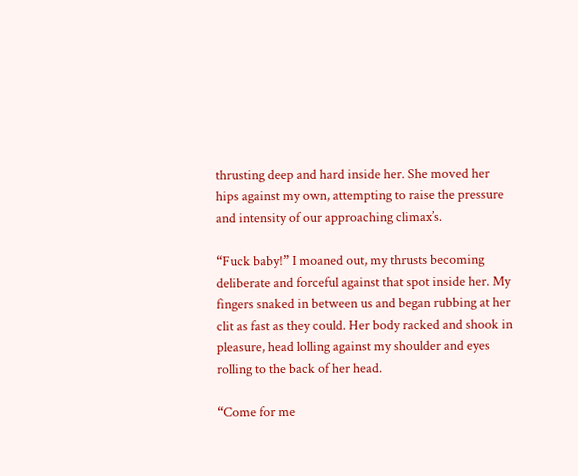thrusting deep and hard inside her. She moved her hips against my own, attempting to raise the pressure and intensity of our approaching climax’s.

“Fuck baby!” I moaned out, my thrusts becoming deliberate and forceful against that spot inside her. My fingers snaked in between us and began rubbing at her clit as fast as they could. Her body racked and shook in pleasure, head lolling against my shoulder and eyes rolling to the back of her head.

“Come for me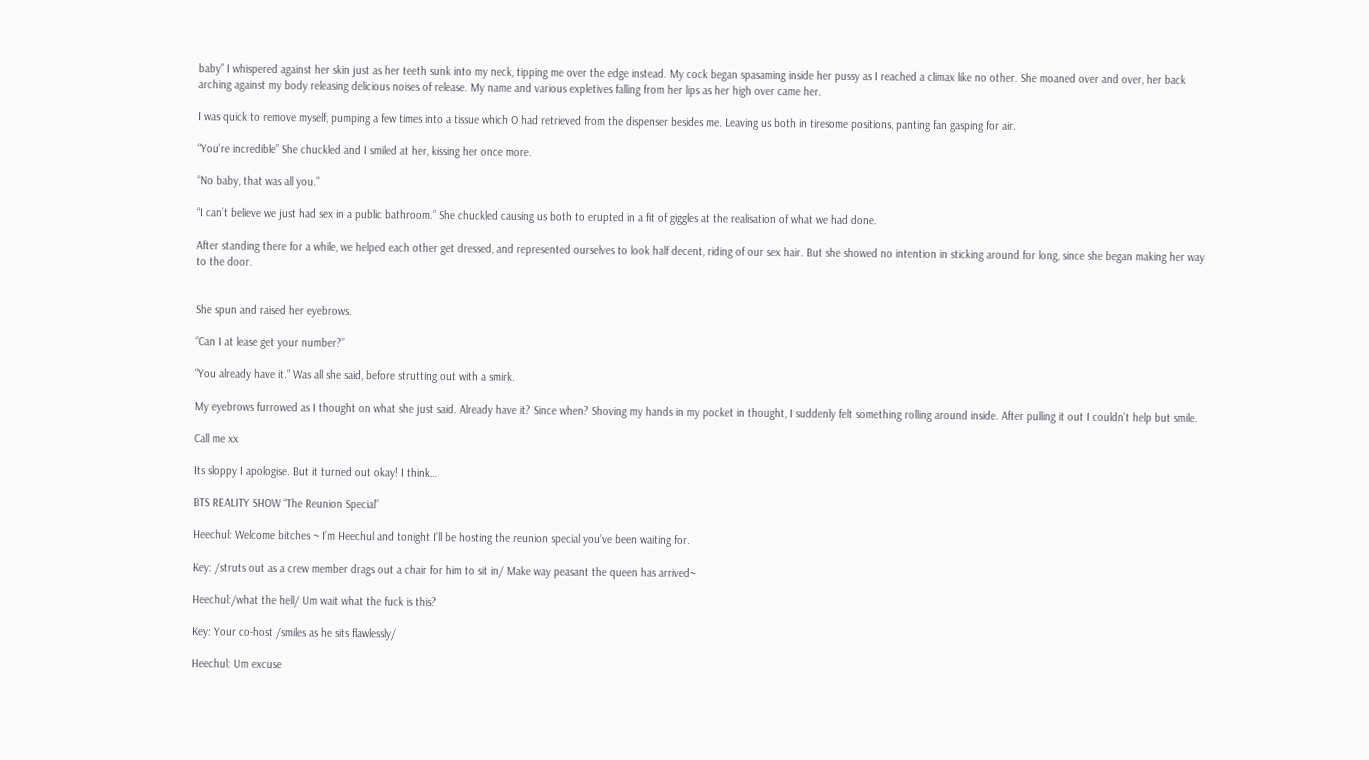baby” I whispered against her skin just as her teeth sunk into my neck, tipping me over the edge instead. My cock began spasaming inside her pussy as I reached a climax like no other. She moaned over and over, her back arching against my body releasing delicious noises of release. My name and various expletives falling from her lips as her high over came her.

I was quick to remove myself, pumping a few times into a tissue which O had retrieved from the dispenser besides me. Leaving us both in tiresome positions, panting fan gasping for air.

“You’re incredible” She chuckled and I smiled at her, kissing her once more.

“No baby, that was all you.”

“I can’t believe we just had sex in a public bathroom.” She chuckled causing us both to erupted in a fit of giggles at the realisation of what we had done.

After standing there for a while, we helped each other get dressed, and represented ourselves to look half decent, riding of our sex hair. But she showed no intention in sticking around for long, since she began making her way to the door.


She spun and raised her eyebrows.

“Can I at lease get your number?”

“You already have it.” Was all she said, before strutting out with a smirk.

My eyebrows furrowed as I thought on what she just said. Already have it? Since when? Shoving my hands in my pocket in thought, I suddenly felt something rolling around inside. After pulling it out I couldn’t help but smile.

Call me xx

Its sloppy I apologise. But it turned out okay! I think…

BTS REALITY SHOW “The Reunion Special”

Heechul: Welcome bitches ~ I’m Heechul and tonight I’ll be hosting the reunion special you’ve been waiting for.

Key: /struts out as a crew member drags out a chair for him to sit in/ Make way peasant the queen has arrived~

Heechul:/what the hell/ Um wait what the fuck is this?

Key: Your co-host /smiles as he sits flawlessly/

Heechul: Um excuse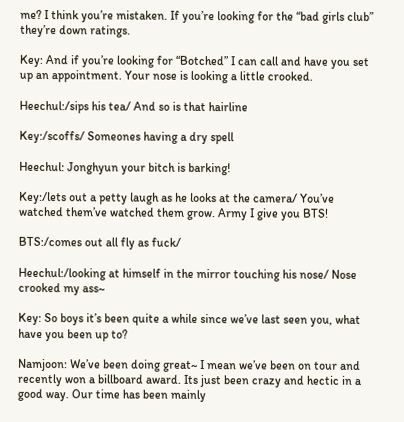me? I think you’re mistaken. If you’re looking for the “bad girls club” they’re down ratings.

Key: And if you’re looking for “Botched” I can call and have you set up an appointment. Your nose is looking a little crooked.

Heechul:/sips his tea/ And so is that hairline

Key:/scoffs/ Someones having a dry spell

Heechul: Jonghyun your bitch is barking!

Key:/lets out a petty laugh as he looks at the camera/ You’ve watched them’ve watched them grow. Army I give you BTS!

BTS:/comes out all fly as fuck/

Heechul:/looking at himself in the mirror touching his nose/ Nose crooked my ass~

Key: So boys it’s been quite a while since we’ve last seen you, what have you been up to?

Namjoon: We’ve been doing great~ I mean we’ve been on tour and recently won a billboard award. Its just been crazy and hectic in a good way. Our time has been mainly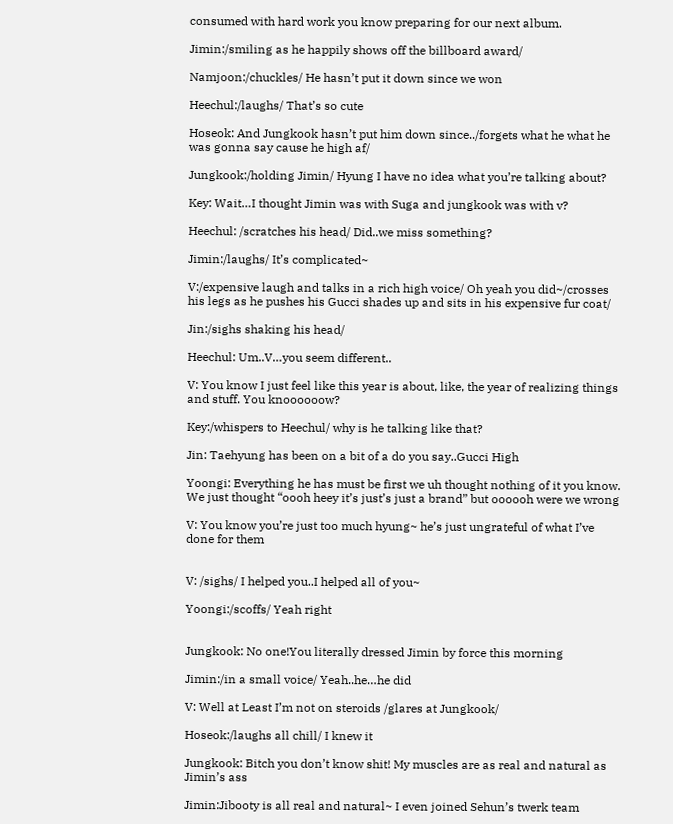consumed with hard work you know preparing for our next album.

Jimin:/smiling as he happily shows off the billboard award/

Namjoon:/chuckles/ He hasn’t put it down since we won

Heechul:/laughs/ That’s so cute

Hoseok: And Jungkook hasn’t put him down since../forgets what he what he was gonna say cause he high af/

Jungkook:/holding Jimin/ Hyung I have no idea what you’re talking about?

Key: Wait…I thought Jimin was with Suga and jungkook was with v?

Heechul: /scratches his head/ Did..we miss something?

Jimin:/laughs/ It’s complicated~

V:/expensive laugh and talks in a rich high voice/ Oh yeah you did~/crosses his legs as he pushes his Gucci shades up and sits in his expensive fur coat/

Jin:/sighs shaking his head/

Heechul: Um..V…you seem different..

V: You know I just feel like this year is about, like, the year of realizing things and stuff. You knoooooow?

Key:/whispers to Heechul/ why is he talking like that?

Jin: Taehyung has been on a bit of a do you say..Gucci High

Yoongi: Everything he has must be first we uh thought nothing of it you know. We just thought “oooh heey it’s just’s just a brand” but oooooh were we wrong

V: You know you’re just too much hyung~ he’s just ungrateful of what I’ve done for them


V: /sighs/ I helped you..I helped all of you~

Yoongi:/scoffs/ Yeah right


Jungkook: No one!You literally dressed Jimin by force this morning

Jimin:/in a small voice/ Yeah..he…he did

V: Well at Least I’m not on steroids /glares at Jungkook/

Hoseok:/laughs all chill/ I knew it

Jungkook: Bitch you don’t know shit! My muscles are as real and natural as Jimin’s ass

Jimin:Jibooty is all real and natural~ I even joined Sehun’s twerk team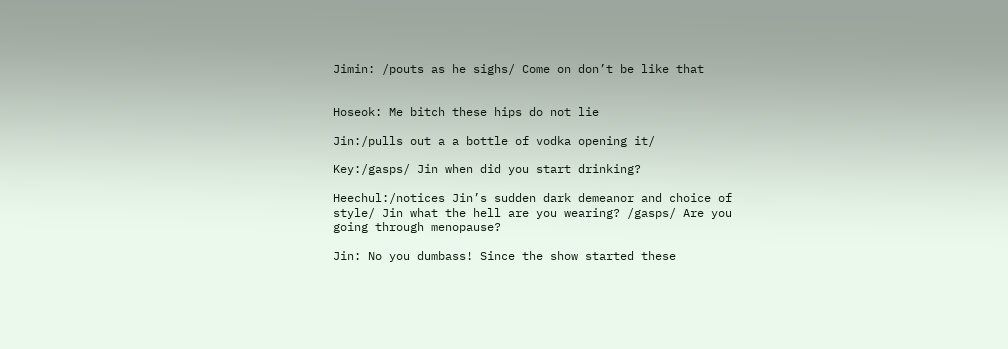Jimin: /pouts as he sighs/ Come on don’t be like that


Hoseok: Me bitch these hips do not lie

Jin:/pulls out a a bottle of vodka opening it/

Key:/gasps/ Jin when did you start drinking?

Heechul:/notices Jin’s sudden dark demeanor and choice of style/ Jin what the hell are you wearing? /gasps/ Are you going through menopause?

Jin: No you dumbass! Since the show started these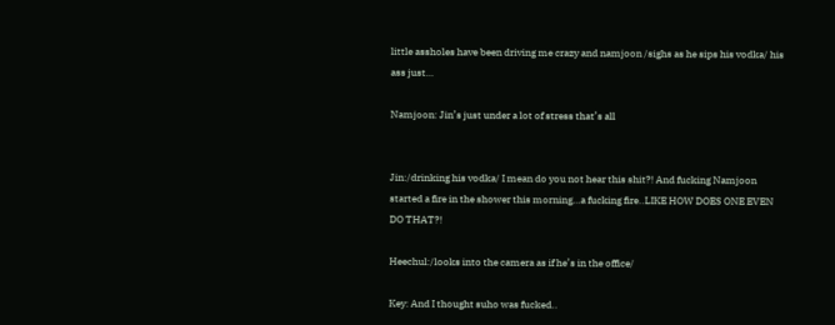little assholes have been driving me crazy and namjoon /sighs as he sips his vodka/ his ass just…

Namjoon: Jin’s just under a lot of stress that’s all


Jin:/drinking his vodka/ I mean do you not hear this shit?! And fucking Namjoon started a fire in the shower this morning…a fucking fire..LIKE HOW DOES ONE EVEN DO THAT?!

Heechul:/looks into the camera as if he’s in the office/

Key: And I thought suho was fucked..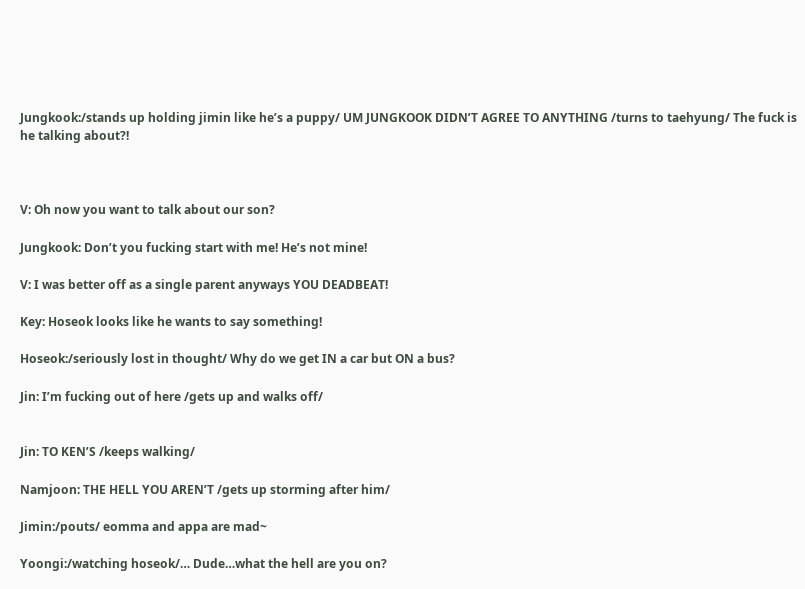Jungkook:/stands up holding jimin like he’s a puppy/ UM JUNGKOOK DIDN’T AGREE TO ANYTHING /turns to taehyung/ The fuck is he talking about?!



V: Oh now you want to talk about our son?

Jungkook: Don’t you fucking start with me! He’s not mine!

V: I was better off as a single parent anyways YOU DEADBEAT!

Key: Hoseok looks like he wants to say something!

Hoseok:/seriously lost in thought/ Why do we get IN a car but ON a bus?

Jin: I’m fucking out of here /gets up and walks off/


Jin: TO KEN’S /keeps walking/

Namjoon: THE HELL YOU AREN’T /gets up storming after him/

Jimin:/pouts/ eomma and appa are mad~

Yoongi:/watching hoseok/… Dude…what the hell are you on?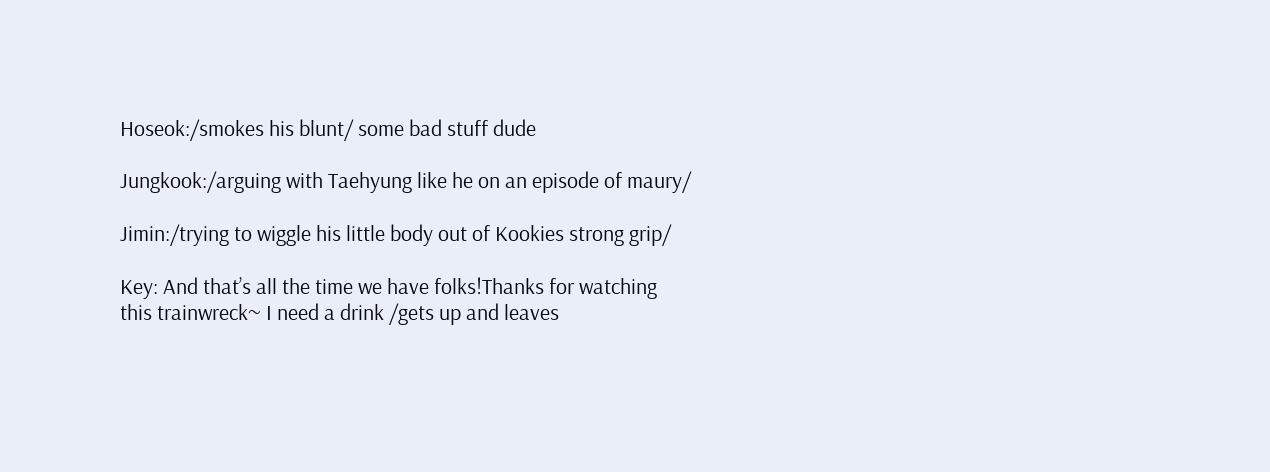Hoseok:/smokes his blunt/ some bad stuff dude

Jungkook:/arguing with Taehyung like he on an episode of maury/

Jimin:/trying to wiggle his little body out of Kookies strong grip/

Key: And that’s all the time we have folks!Thanks for watching this trainwreck~ I need a drink /gets up and leaves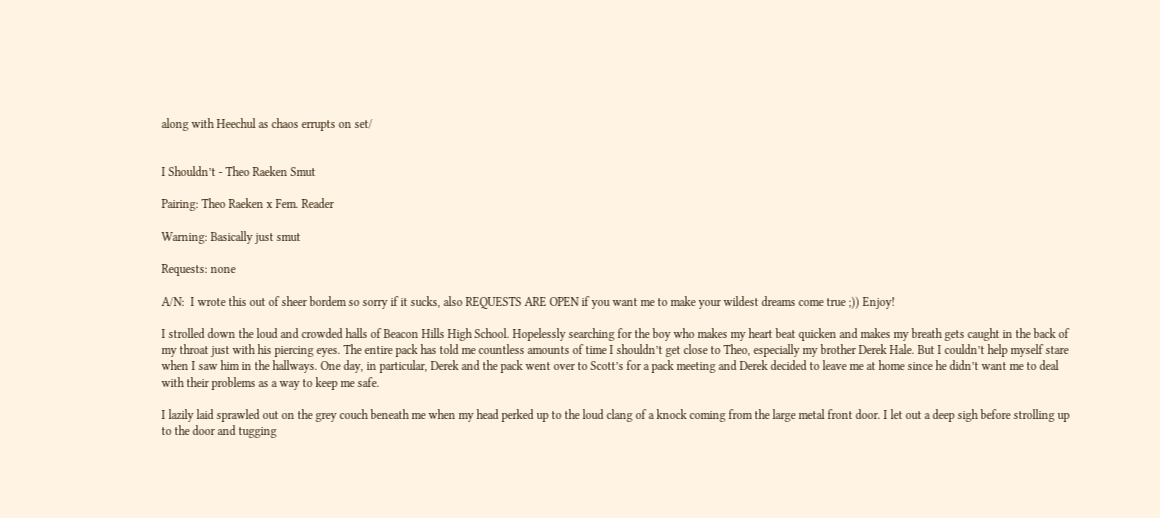along with Heechul as chaos errupts on set/


I Shouldn’t - Theo Raeken Smut

Pairing: Theo Raeken x Fem. Reader

Warning: Basically just smut

Requests: none

A/N:  I wrote this out of sheer bordem so sorry if it sucks, also REQUESTS ARE OPEN if you want me to make your wildest dreams come true ;)) Enjoy!

I strolled down the loud and crowded halls of Beacon Hills High School. Hopelessly searching for the boy who makes my heart beat quicken and makes my breath gets caught in the back of my throat just with his piercing eyes. The entire pack has told me countless amounts of time I shouldn’t get close to Theo, especially my brother Derek Hale. But I couldn’t help myself stare when I saw him in the hallways. One day, in particular, Derek and the pack went over to Scott’s for a pack meeting and Derek decided to leave me at home since he didn’t want me to deal with their problems as a way to keep me safe.

I lazily laid sprawled out on the grey couch beneath me when my head perked up to the loud clang of a knock coming from the large metal front door. I let out a deep sigh before strolling up to the door and tugging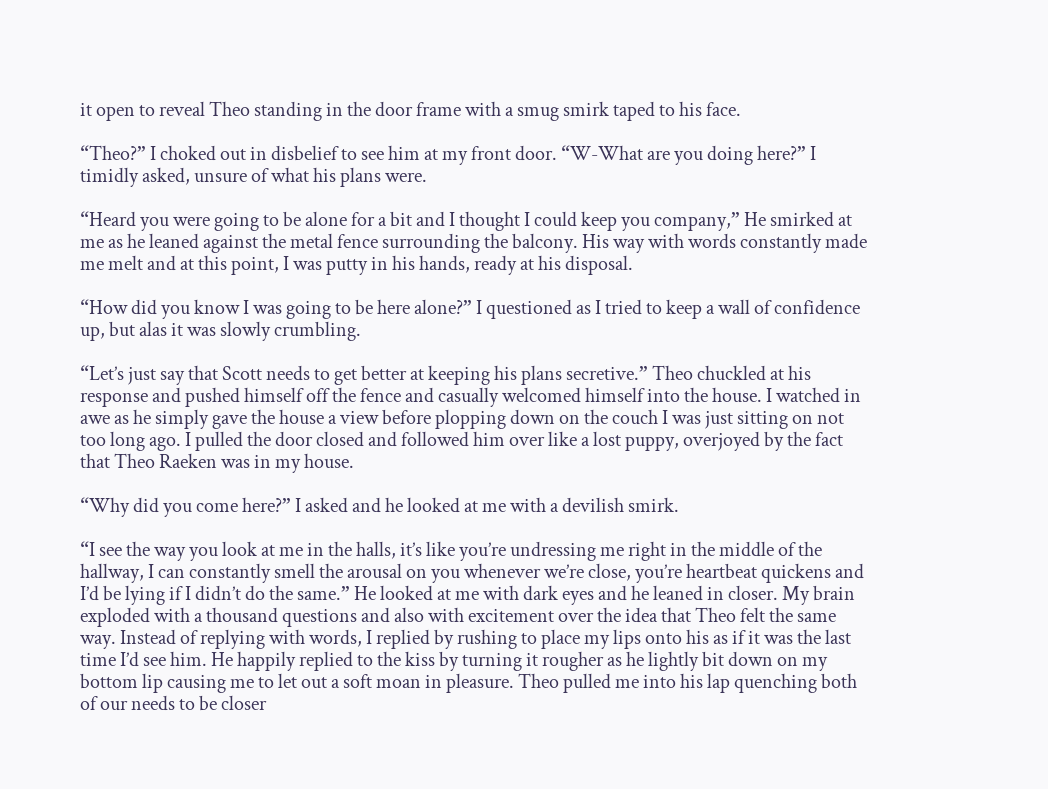it open to reveal Theo standing in the door frame with a smug smirk taped to his face.

“Theo?” I choked out in disbelief to see him at my front door. “W-What are you doing here?” I timidly asked, unsure of what his plans were.

“Heard you were going to be alone for a bit and I thought I could keep you company,” He smirked at me as he leaned against the metal fence surrounding the balcony. His way with words constantly made me melt and at this point, I was putty in his hands, ready at his disposal.

“How did you know I was going to be here alone?” I questioned as I tried to keep a wall of confidence up, but alas it was slowly crumbling.

“Let’s just say that Scott needs to get better at keeping his plans secretive.” Theo chuckled at his response and pushed himself off the fence and casually welcomed himself into the house. I watched in awe as he simply gave the house a view before plopping down on the couch I was just sitting on not too long ago. I pulled the door closed and followed him over like a lost puppy, overjoyed by the fact that Theo Raeken was in my house.

“Why did you come here?” I asked and he looked at me with a devilish smirk.

“I see the way you look at me in the halls, it’s like you’re undressing me right in the middle of the hallway, I can constantly smell the arousal on you whenever we’re close, you’re heartbeat quickens and I’d be lying if I didn’t do the same.” He looked at me with dark eyes and he leaned in closer. My brain exploded with a thousand questions and also with excitement over the idea that Theo felt the same way. Instead of replying with words, I replied by rushing to place my lips onto his as if it was the last time I’d see him. He happily replied to the kiss by turning it rougher as he lightly bit down on my bottom lip causing me to let out a soft moan in pleasure. Theo pulled me into his lap quenching both of our needs to be closer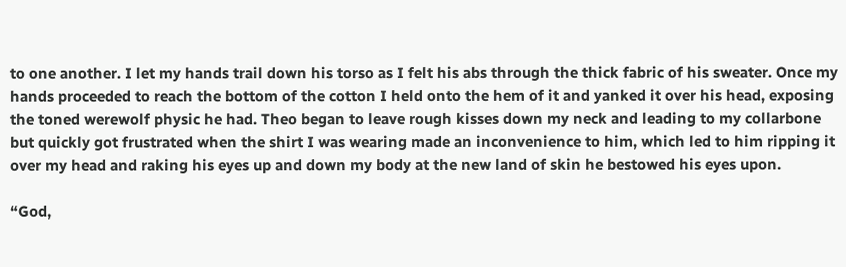to one another. I let my hands trail down his torso as I felt his abs through the thick fabric of his sweater. Once my hands proceeded to reach the bottom of the cotton I held onto the hem of it and yanked it over his head, exposing the toned werewolf physic he had. Theo began to leave rough kisses down my neck and leading to my collarbone but quickly got frustrated when the shirt I was wearing made an inconvenience to him, which led to him ripping it over my head and raking his eyes up and down my body at the new land of skin he bestowed his eyes upon.

“God,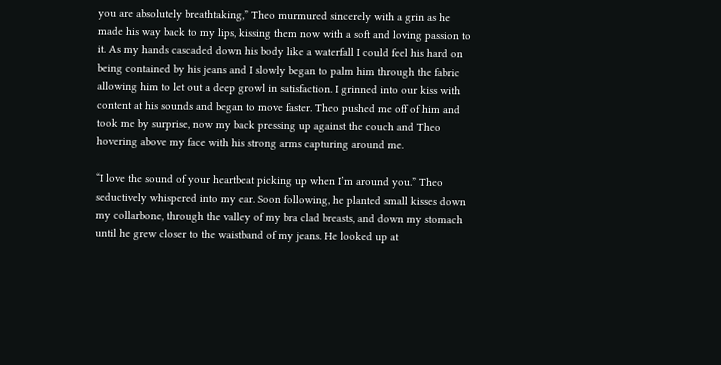you are absolutely breathtaking,” Theo murmured sincerely with a grin as he made his way back to my lips, kissing them now with a soft and loving passion to it. As my hands cascaded down his body like a waterfall I could feel his hard on being contained by his jeans and I slowly began to palm him through the fabric allowing him to let out a deep growl in satisfaction. I grinned into our kiss with content at his sounds and began to move faster. Theo pushed me off of him and took me by surprise, now my back pressing up against the couch and Theo hovering above my face with his strong arms capturing around me.

“I love the sound of your heartbeat picking up when I’m around you.” Theo seductively whispered into my ear. Soon following, he planted small kisses down my collarbone, through the valley of my bra clad breasts, and down my stomach until he grew closer to the waistband of my jeans. He looked up at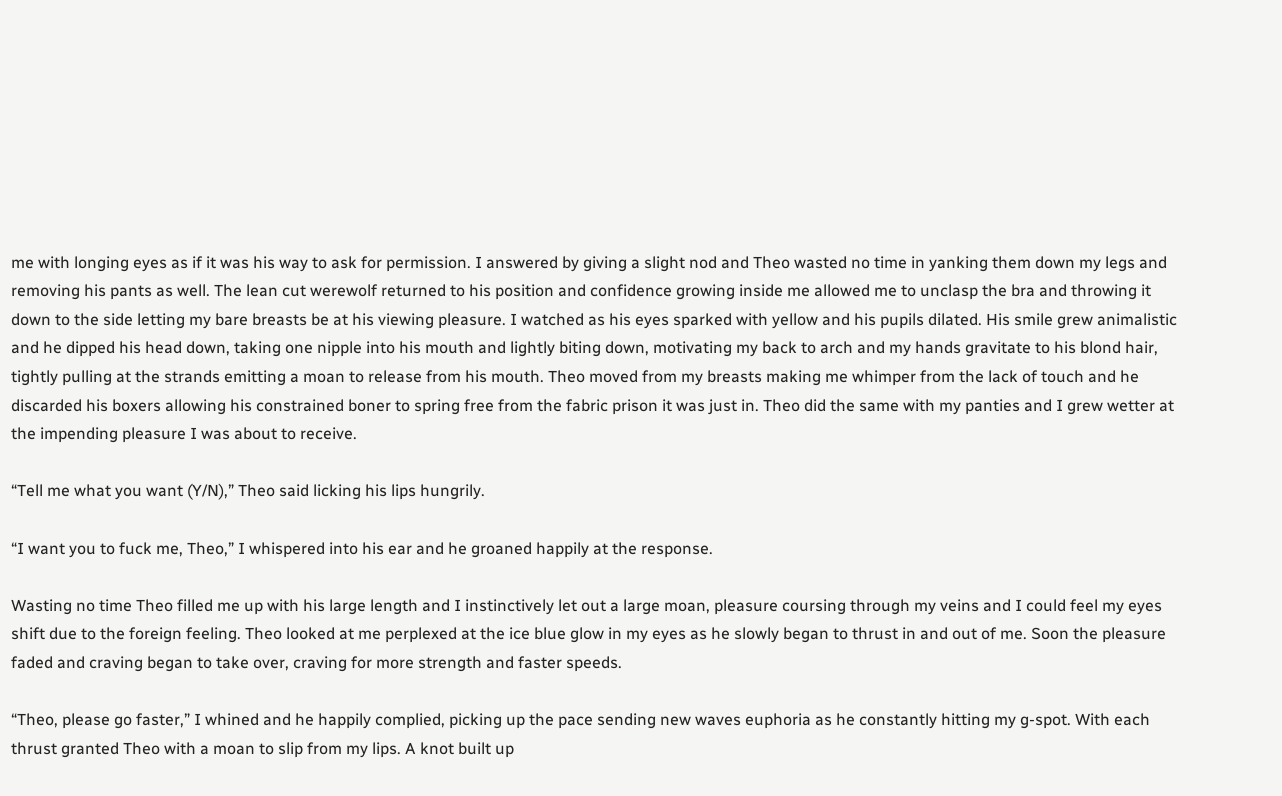me with longing eyes as if it was his way to ask for permission. I answered by giving a slight nod and Theo wasted no time in yanking them down my legs and removing his pants as well. The lean cut werewolf returned to his position and confidence growing inside me allowed me to unclasp the bra and throwing it down to the side letting my bare breasts be at his viewing pleasure. I watched as his eyes sparked with yellow and his pupils dilated. His smile grew animalistic and he dipped his head down, taking one nipple into his mouth and lightly biting down, motivating my back to arch and my hands gravitate to his blond hair, tightly pulling at the strands emitting a moan to release from his mouth. Theo moved from my breasts making me whimper from the lack of touch and he discarded his boxers allowing his constrained boner to spring free from the fabric prison it was just in. Theo did the same with my panties and I grew wetter at the impending pleasure I was about to receive.

“Tell me what you want (Y/N),” Theo said licking his lips hungrily.

“I want you to fuck me, Theo,” I whispered into his ear and he groaned happily at the response.

Wasting no time Theo filled me up with his large length and I instinctively let out a large moan, pleasure coursing through my veins and I could feel my eyes shift due to the foreign feeling. Theo looked at me perplexed at the ice blue glow in my eyes as he slowly began to thrust in and out of me. Soon the pleasure faded and craving began to take over, craving for more strength and faster speeds.

“Theo, please go faster,” I whined and he happily complied, picking up the pace sending new waves euphoria as he constantly hitting my g-spot. With each thrust granted Theo with a moan to slip from my lips. A knot built up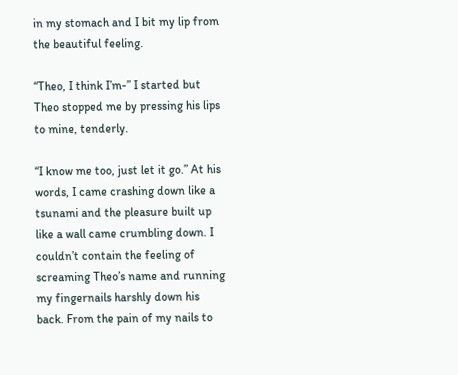in my stomach and I bit my lip from the beautiful feeling.

“Theo, I think I’m-” I started but Theo stopped me by pressing his lips to mine, tenderly.

“I know me too, just let it go.” At his words, I came crashing down like a tsunami and the pleasure built up like a wall came crumbling down. I couldn’t contain the feeling of screaming Theo’s name and running my fingernails harshly down his back. From the pain of my nails to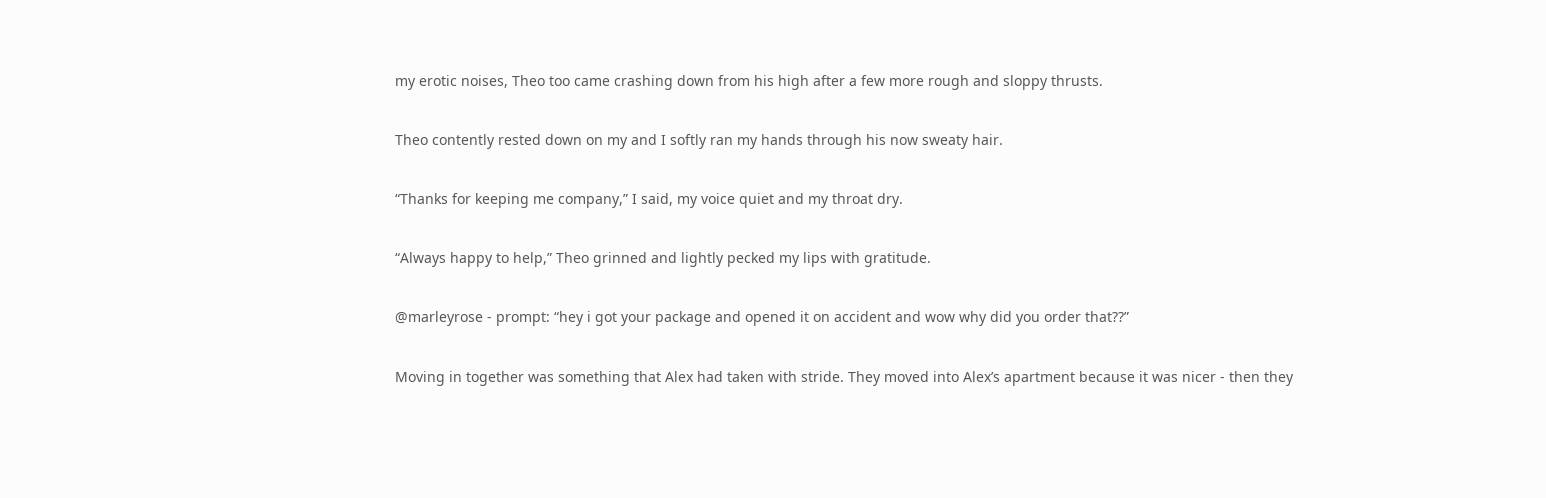my erotic noises, Theo too came crashing down from his high after a few more rough and sloppy thrusts.

Theo contently rested down on my and I softly ran my hands through his now sweaty hair.

“Thanks for keeping me company,” I said, my voice quiet and my throat dry.

“Always happy to help,” Theo grinned and lightly pecked my lips with gratitude.

@marleyrose - prompt: “hey i got your package and opened it on accident and wow why did you order that??”

Moving in together was something that Alex had taken with stride. They moved into Alex’s apartment because it was nicer - then they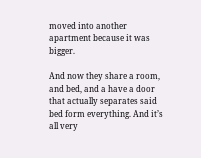moved into another apartment because it was bigger.

And now they share a room, and bed, and a have a door that actually separates said bed form everything. And it’s all very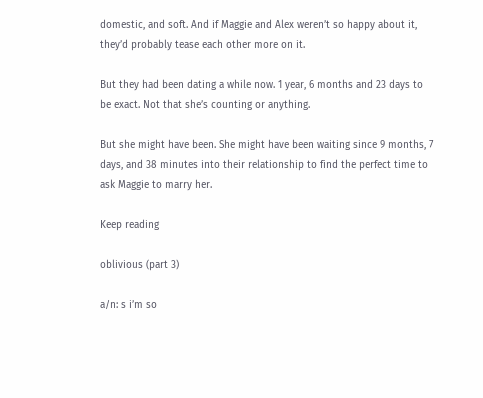domestic, and soft. And if Maggie and Alex weren’t so happy about it, they’d probably tease each other more on it.

But they had been dating a while now. 1 year, 6 months and 23 days to be exact. Not that she’s counting or anything.

But she might have been. She might have been waiting since 9 months, 7 days, and 38 minutes into their relationship to find the perfect time to ask Maggie to marry her.

Keep reading

oblivious (part 3)

a/n: s i’m so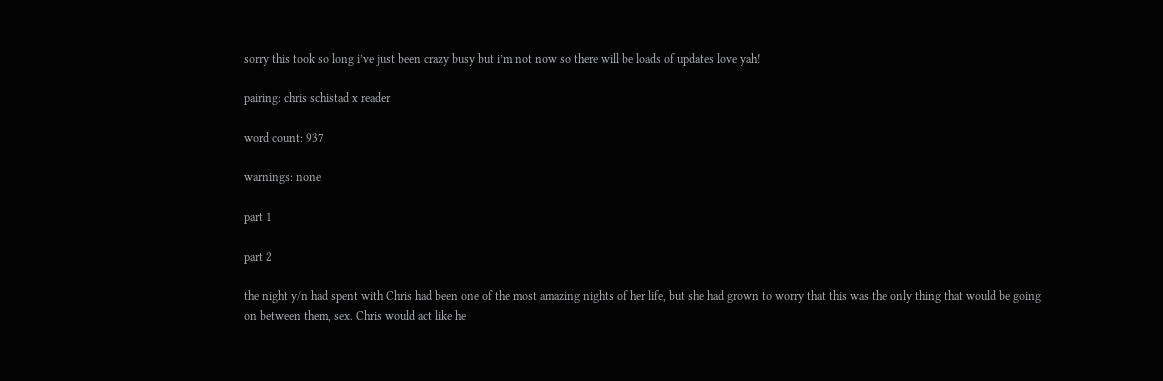sorry this took so long i’ve just been crazy busy but i’m not now so there will be loads of updates love yah!

pairing: chris schistad x reader

word count: 937

warnings: none

part 1

part 2

the night y/n had spent with Chris had been one of the most amazing nights of her life, but she had grown to worry that this was the only thing that would be going on between them, sex. Chris would act like he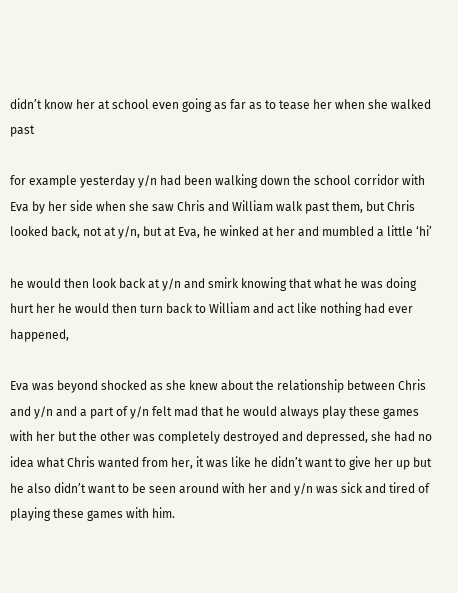didn’t know her at school even going as far as to tease her when she walked past

for example yesterday y/n had been walking down the school corridor with Eva by her side when she saw Chris and William walk past them, but Chris looked back, not at y/n, but at Eva, he winked at her and mumbled a little ‘hi’

he would then look back at y/n and smirk knowing that what he was doing hurt her he would then turn back to William and act like nothing had ever happened,

Eva was beyond shocked as she knew about the relationship between Chris and y/n and a part of y/n felt mad that he would always play these games with her but the other was completely destroyed and depressed, she had no idea what Chris wanted from her, it was like he didn’t want to give her up but he also didn’t want to be seen around with her and y/n was sick and tired of playing these games with him.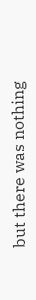but there was nothing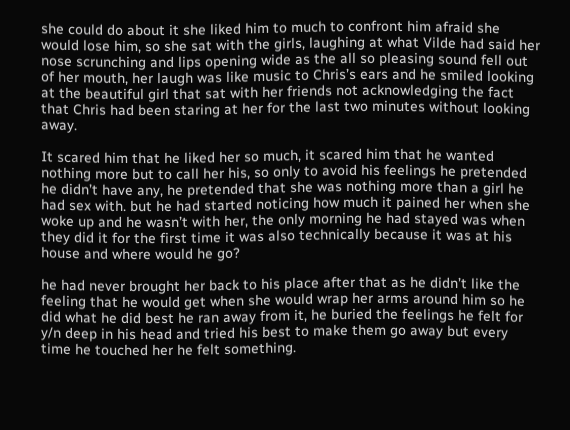she could do about it she liked him to much to confront him afraid she would lose him, so she sat with the girls, laughing at what Vilde had said her nose scrunching and lips opening wide as the all so pleasing sound fell out of her mouth, her laugh was like music to Chris’s ears and he smiled looking at the beautiful girl that sat with her friends not acknowledging the fact that Chris had been staring at her for the last two minutes without looking away.

It scared him that he liked her so much, it scared him that he wanted nothing more but to call her his, so only to avoid his feelings he pretended he didn’t have any, he pretended that she was nothing more than a girl he had sex with. but he had started noticing how much it pained her when she woke up and he wasn’t with her, the only morning he had stayed was when they did it for the first time it was also technically because it was at his house and where would he go?

he had never brought her back to his place after that as he didn’t like the feeling that he would get when she would wrap her arms around him so he did what he did best he ran away from it, he buried the feelings he felt for y/n deep in his head and tried his best to make them go away but every time he touched her he felt something.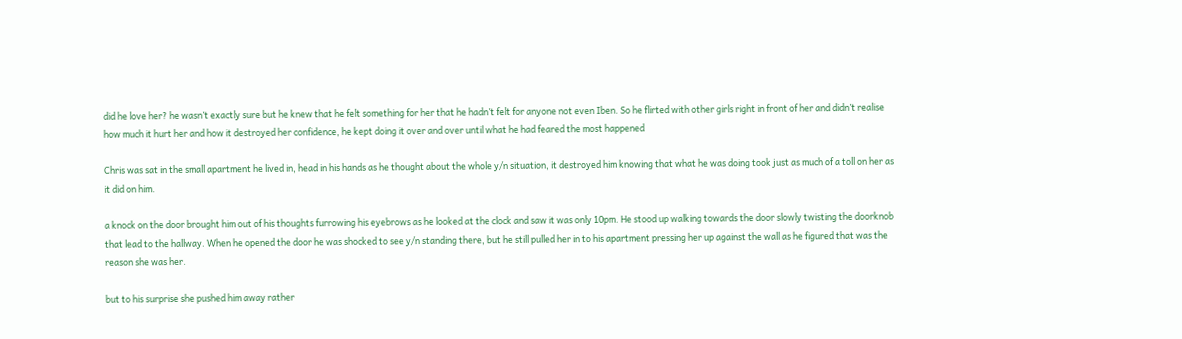did he love her? he wasn’t exactly sure but he knew that he felt something for her that he hadn’t felt for anyone not even Iben. So he flirted with other girls right in front of her and didn’t realise how much it hurt her and how it destroyed her confidence, he kept doing it over and over until what he had feared the most happened

Chris was sat in the small apartment he lived in, head in his hands as he thought about the whole y/n situation, it destroyed him knowing that what he was doing took just as much of a toll on her as it did on him.

a knock on the door brought him out of his thoughts furrowing his eyebrows as he looked at the clock and saw it was only 10pm. He stood up walking towards the door slowly twisting the doorknob that lead to the hallway. When he opened the door he was shocked to see y/n standing there, but he still pulled her in to his apartment pressing her up against the wall as he figured that was the reason she was her.

but to his surprise she pushed him away rather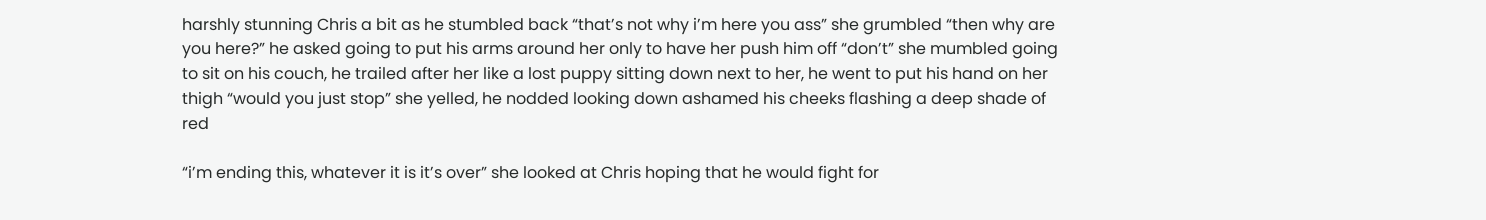harshly stunning Chris a bit as he stumbled back “that’s not why i’m here you ass” she grumbled “then why are you here?” he asked going to put his arms around her only to have her push him off “don’t” she mumbled going to sit on his couch, he trailed after her like a lost puppy sitting down next to her, he went to put his hand on her thigh “would you just stop” she yelled, he nodded looking down ashamed his cheeks flashing a deep shade of red

“i’m ending this, whatever it is it’s over” she looked at Chris hoping that he would fight for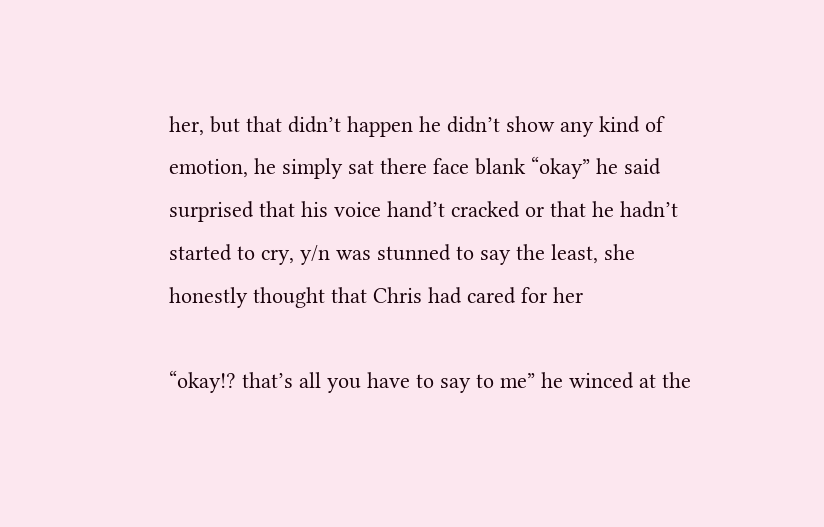her, but that didn’t happen he didn’t show any kind of emotion, he simply sat there face blank “okay” he said surprised that his voice hand’t cracked or that he hadn’t started to cry, y/n was stunned to say the least, she honestly thought that Chris had cared for her

“okay!? that’s all you have to say to me” he winced at the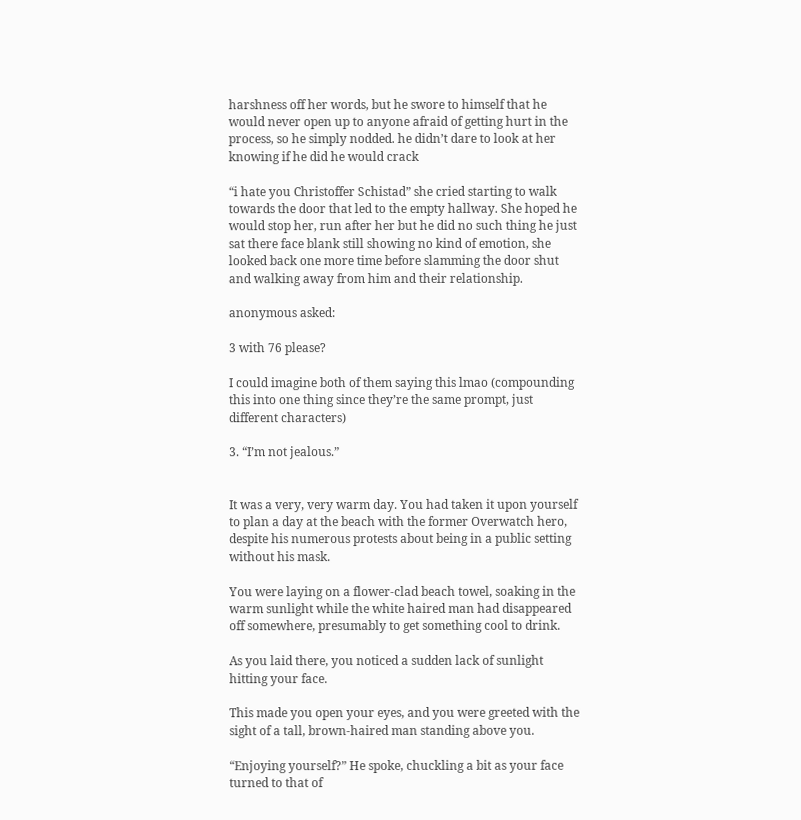harshness off her words, but he swore to himself that he would never open up to anyone afraid of getting hurt in the process, so he simply nodded. he didn’t dare to look at her knowing if he did he would crack

“i hate you Christoffer Schistad” she cried starting to walk towards the door that led to the empty hallway. She hoped he would stop her, run after her but he did no such thing he just sat there face blank still showing no kind of emotion, she looked back one more time before slamming the door shut and walking away from him and their relationship.

anonymous asked:

3 with 76 please?

I could imagine both of them saying this lmao (compounding this into one thing since they’re the same prompt, just different characters)

3. “I’m not jealous.”


It was a very, very warm day. You had taken it upon yourself to plan a day at the beach with the former Overwatch hero, despite his numerous protests about being in a public setting without his mask.

You were laying on a flower-clad beach towel, soaking in the warm sunlight while the white haired man had disappeared off somewhere, presumably to get something cool to drink.

As you laid there, you noticed a sudden lack of sunlight hitting your face.

This made you open your eyes, and you were greeted with the sight of a tall, brown-haired man standing above you.

“Enjoying yourself?” He spoke, chuckling a bit as your face turned to that of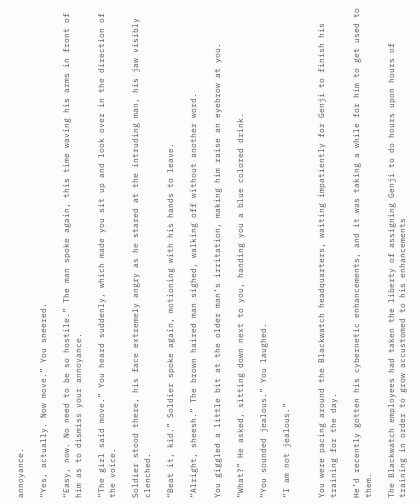annoyance.

“Yes, actually. Now move.” You sneered.

“Easy, now. No need to be so hostile.” The man spoke again, this time waving his arms in front of him as to dismiss your annoyance.

“The girl said move.” You heard suddenly, which made you sit up and look over in the direction of the voice.

Soldier stood there, his face extremely angry as he stared at the intruding man, his jaw visibly clenched.

“Beat it, kid.” Soldier spoke again, motioning with his hands to leave.

“Alright, sheesh.” The brown haired man sighed, walking off without another word.

You giggled a little bit at the older man’s irritation, making him raise an eyebrow at you.

“What?” He asked, sitting down next to you, handing you a blue colored drink.

“You sounded jealous.” You laughed.

“I am not jealous.”


You were pacing around the Blackwatch headquarters, waiting impatiently for Genji to finish his training for the day.

He’d recently gotten his cybernetic enhancements, and it was taking a while for him to get used to them.

The Blackwatch employees had taken the liberty of assigning Genji to do hours upon hours of training in order to grow accustomed to his enhancements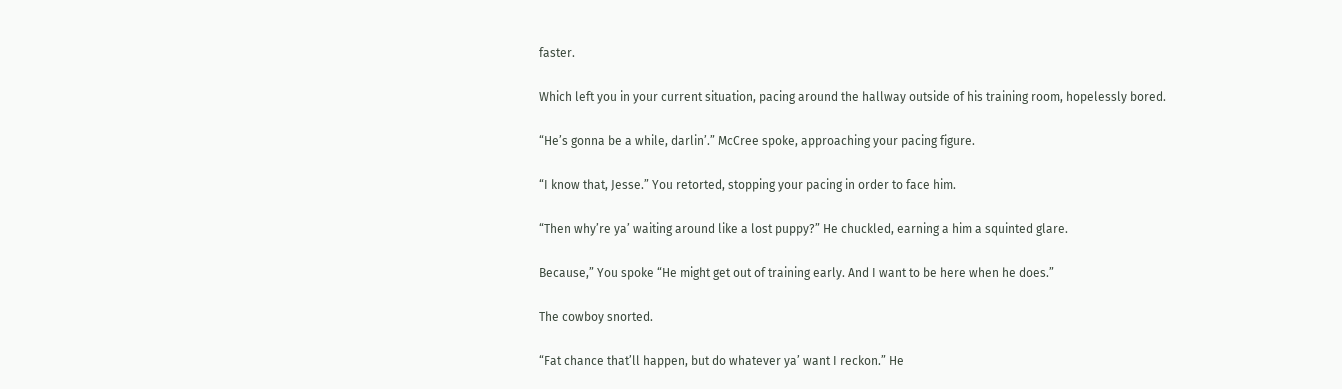faster.

Which left you in your current situation, pacing around the hallway outside of his training room, hopelessly bored.

“He’s gonna be a while, darlin’.” McCree spoke, approaching your pacing figure.

“I know that, Jesse.” You retorted, stopping your pacing in order to face him.

“Then why’re ya’ waiting around like a lost puppy?” He chuckled, earning a him a squinted glare.

Because,” You spoke “He might get out of training early. And I want to be here when he does.”

The cowboy snorted.

“Fat chance that’ll happen, but do whatever ya’ want I reckon.” He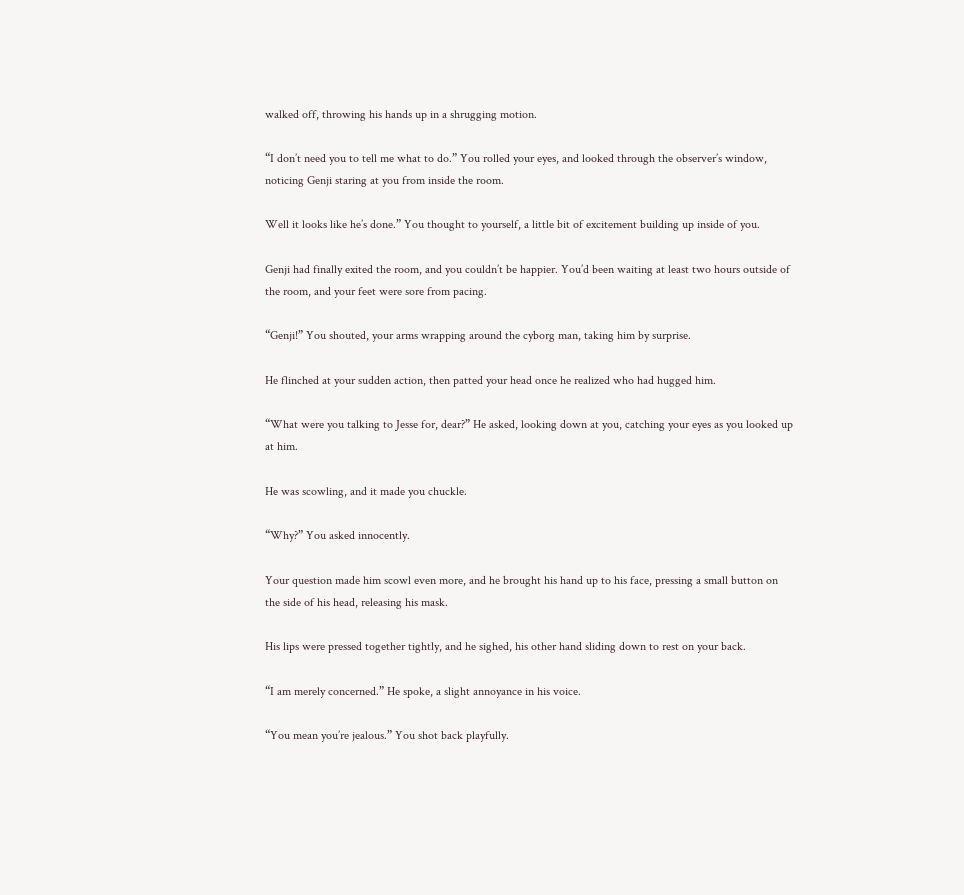walked off, throwing his hands up in a shrugging motion.

“I don’t need you to tell me what to do.” You rolled your eyes, and looked through the observer’s window, noticing Genji staring at you from inside the room.

Well it looks like he’s done.” You thought to yourself, a little bit of excitement building up inside of you.

Genji had finally exited the room, and you couldn’t be happier. You’d been waiting at least two hours outside of the room, and your feet were sore from pacing.

“Genji!” You shouted, your arms wrapping around the cyborg man, taking him by surprise.

He flinched at your sudden action, then patted your head once he realized who had hugged him.

“What were you talking to Jesse for, dear?” He asked, looking down at you, catching your eyes as you looked up at him.

He was scowling, and it made you chuckle.

“Why?” You asked innocently.

Your question made him scowl even more, and he brought his hand up to his face, pressing a small button on the side of his head, releasing his mask.

His lips were pressed together tightly, and he sighed, his other hand sliding down to rest on your back.

“I am merely concerned.” He spoke, a slight annoyance in his voice.

“You mean you’re jealous.” You shot back playfully.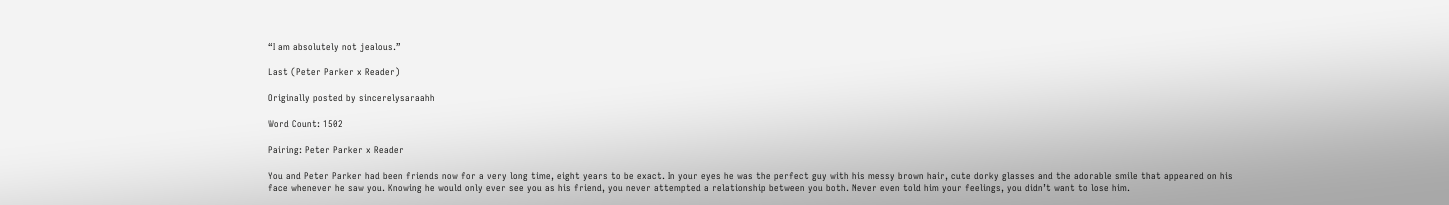“I am absolutely not jealous.”

Last (Peter Parker x Reader)

Originally posted by sincerelysaraahh

Word Count: 1502

Pairing: Peter Parker x Reader

You and Peter Parker had been friends now for a very long time, eight years to be exact. In your eyes he was the perfect guy with his messy brown hair, cute dorky glasses and the adorable smile that appeared on his face whenever he saw you. Knowing he would only ever see you as his friend, you never attempted a relationship between you both. Never even told him your feelings, you didn’t want to lose him.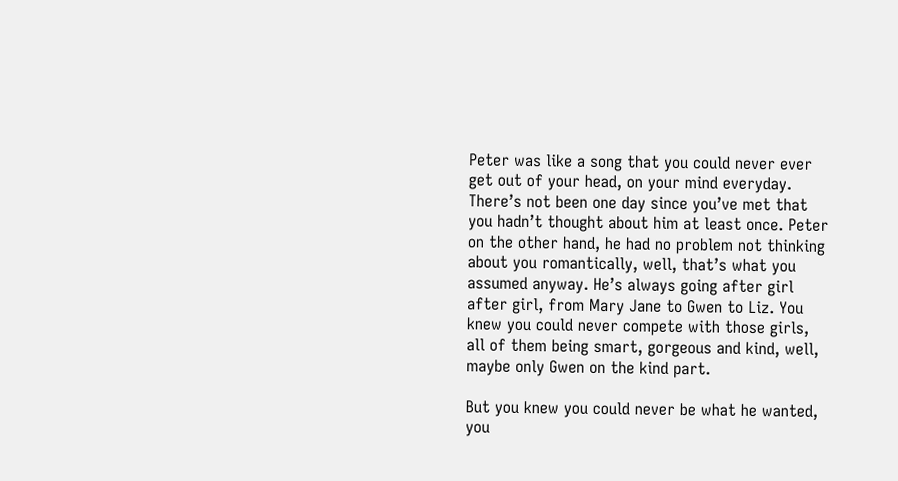Peter was like a song that you could never ever get out of your head, on your mind everyday. There’s not been one day since you’ve met that you hadn’t thought about him at least once. Peter on the other hand, he had no problem not thinking about you romantically, well, that’s what you assumed anyway. He’s always going after girl after girl, from Mary Jane to Gwen to Liz. You knew you could never compete with those girls, all of them being smart, gorgeous and kind, well, maybe only Gwen on the kind part.

But you knew you could never be what he wanted, you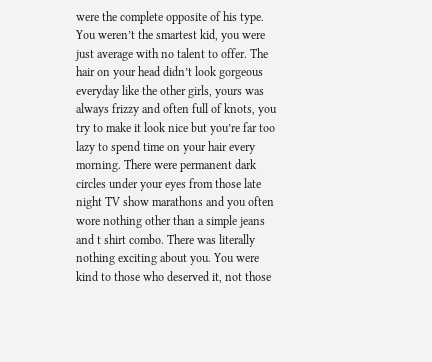were the complete opposite of his type. You weren’t the smartest kid, you were just average with no talent to offer. The hair on your head didn’t look gorgeous everyday like the other girls, yours was always frizzy and often full of knots, you try to make it look nice but you’re far too lazy to spend time on your hair every morning. There were permanent dark circles under your eyes from those late night TV show marathons and you often wore nothing other than a simple jeans and t shirt combo. There was literally nothing exciting about you. You were kind to those who deserved it, not those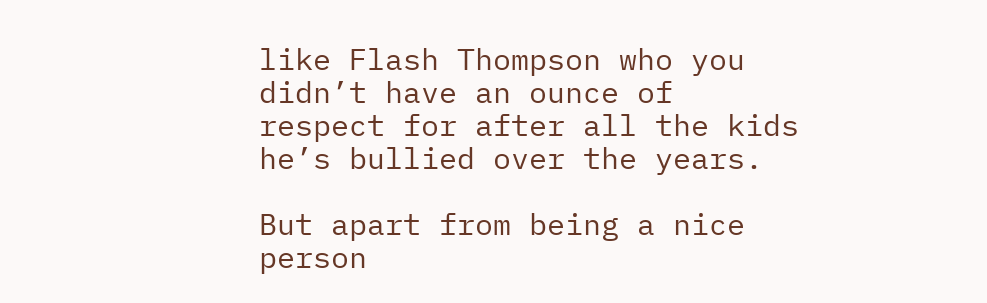like Flash Thompson who you didn’t have an ounce of respect for after all the kids he’s bullied over the years.

But apart from being a nice person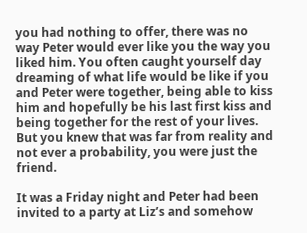you had nothing to offer, there was no way Peter would ever like you the way you liked him. You often caught yourself day dreaming of what life would be like if you and Peter were together, being able to kiss him and hopefully be his last first kiss and being together for the rest of your lives. But you knew that was far from reality and not ever a probability, you were just the friend.

It was a Friday night and Peter had been invited to a party at Liz’s and somehow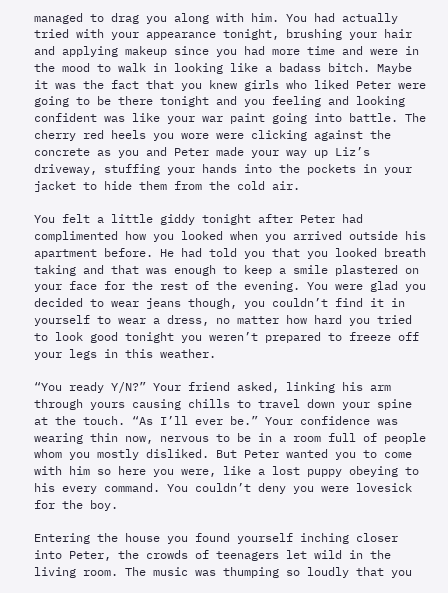managed to drag you along with him. You had actually tried with your appearance tonight, brushing your hair and applying makeup since you had more time and were in the mood to walk in looking like a badass bitch. Maybe it was the fact that you knew girls who liked Peter were going to be there tonight and you feeling and looking confident was like your war paint going into battle. The cherry red heels you wore were clicking against the concrete as you and Peter made your way up Liz’s driveway, stuffing your hands into the pockets in your jacket to hide them from the cold air.

You felt a little giddy tonight after Peter had complimented how you looked when you arrived outside his apartment before. He had told you that you looked breath taking and that was enough to keep a smile plastered on your face for the rest of the evening. You were glad you decided to wear jeans though, you couldn’t find it in yourself to wear a dress, no matter how hard you tried to look good tonight you weren’t prepared to freeze off your legs in this weather.

“You ready Y/N?” Your friend asked, linking his arm through yours causing chills to travel down your spine at the touch. “As I’ll ever be.” Your confidence was wearing thin now, nervous to be in a room full of people whom you mostly disliked. But Peter wanted you to come with him so here you were, like a lost puppy obeying to his every command. You couldn’t deny you were lovesick for the boy.

Entering the house you found yourself inching closer into Peter, the crowds of teenagers let wild in the living room. The music was thumping so loudly that you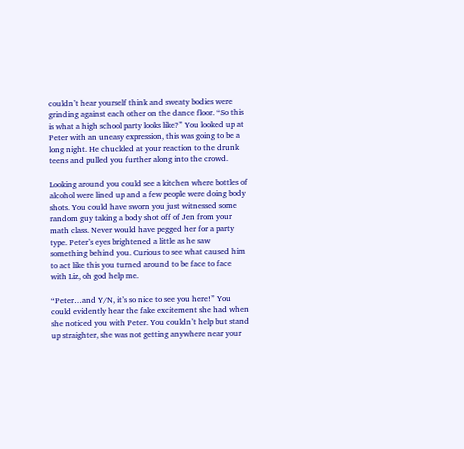couldn’t hear yourself think and sweaty bodies were grinding against each other on the dance floor. “So this is what a high school party looks like?” You looked up at Peter with an uneasy expression, this was going to be a long night. He chuckled at your reaction to the drunk teens and pulled you further along into the crowd.

Looking around you could see a kitchen where bottles of alcohol were lined up and a few people were doing body shots. You could have sworn you just witnessed some random guy taking a body shot off of Jen from your math class. Never would have pegged her for a party type. Peter’s eyes brightened a little as he saw something behind you. Curious to see what caused him to act like this you turned around to be face to face with Liz, oh god help me.

“Peter…and Y/N, it’s so nice to see you here!” You could evidently hear the fake excitement she had when she noticed you with Peter. You couldn’t help but stand up straighter, she was not getting anywhere near your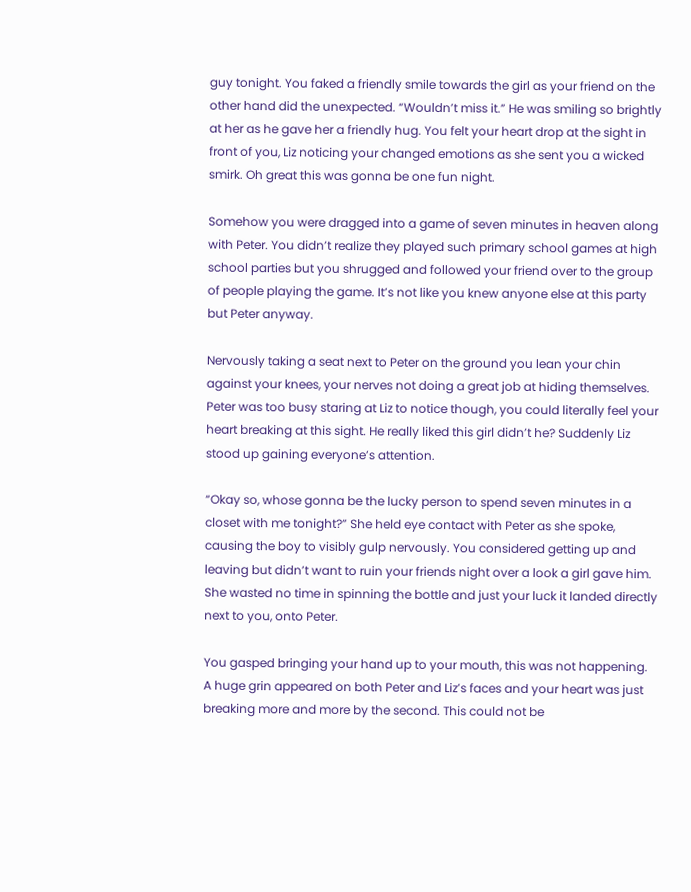guy tonight. You faked a friendly smile towards the girl as your friend on the other hand did the unexpected. “Wouldn’t miss it.” He was smiling so brightly at her as he gave her a friendly hug. You felt your heart drop at the sight in front of you, Liz noticing your changed emotions as she sent you a wicked smirk. Oh great this was gonna be one fun night.

Somehow you were dragged into a game of seven minutes in heaven along with Peter. You didn’t realize they played such primary school games at high school parties but you shrugged and followed your friend over to the group of people playing the game. It’s not like you knew anyone else at this party but Peter anyway.

Nervously taking a seat next to Peter on the ground you lean your chin against your knees, your nerves not doing a great job at hiding themselves. Peter was too busy staring at Liz to notice though, you could literally feel your heart breaking at this sight. He really liked this girl didn’t he? Suddenly Liz stood up gaining everyone’s attention.

“Okay so, whose gonna be the lucky person to spend seven minutes in a closet with me tonight?” She held eye contact with Peter as she spoke, causing the boy to visibly gulp nervously. You considered getting up and leaving but didn’t want to ruin your friends night over a look a girl gave him. She wasted no time in spinning the bottle and just your luck it landed directly next to you, onto Peter.

You gasped bringing your hand up to your mouth, this was not happening. A huge grin appeared on both Peter and Liz’s faces and your heart was just breaking more and more by the second. This could not be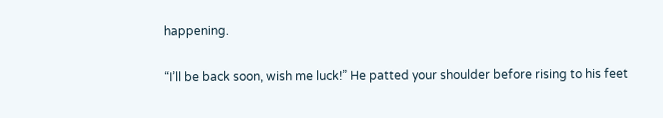happening.

“I’ll be back soon, wish me luck!” He patted your shoulder before rising to his feet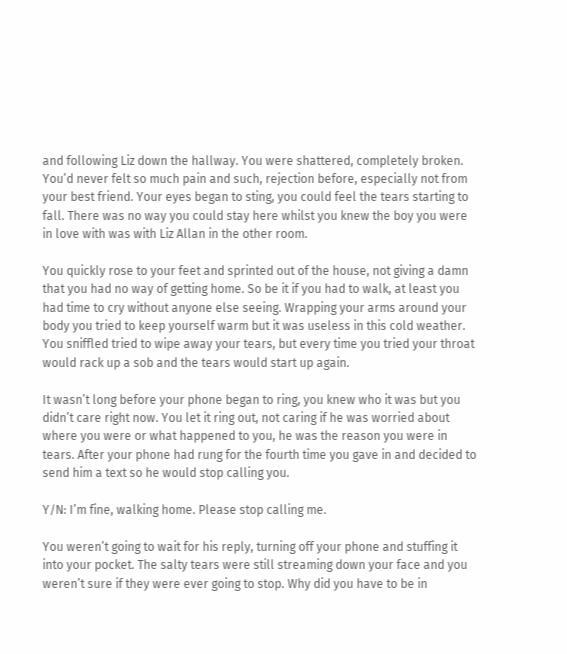and following Liz down the hallway. You were shattered, completely broken. You’d never felt so much pain and such, rejection before, especially not from your best friend. Your eyes began to sting, you could feel the tears starting to fall. There was no way you could stay here whilst you knew the boy you were in love with was with Liz Allan in the other room.

You quickly rose to your feet and sprinted out of the house, not giving a damn that you had no way of getting home. So be it if you had to walk, at least you had time to cry without anyone else seeing. Wrapping your arms around your body you tried to keep yourself warm but it was useless in this cold weather. You sniffled tried to wipe away your tears, but every time you tried your throat would rack up a sob and the tears would start up again.

It wasn’t long before your phone began to ring, you knew who it was but you didn’t care right now. You let it ring out, not caring if he was worried about where you were or what happened to you, he was the reason you were in tears. After your phone had rung for the fourth time you gave in and decided to send him a text so he would stop calling you.

Y/N: I’m fine, walking home. Please stop calling me.

You weren’t going to wait for his reply, turning off your phone and stuffing it into your pocket. The salty tears were still streaming down your face and you weren’t sure if they were ever going to stop. Why did you have to be in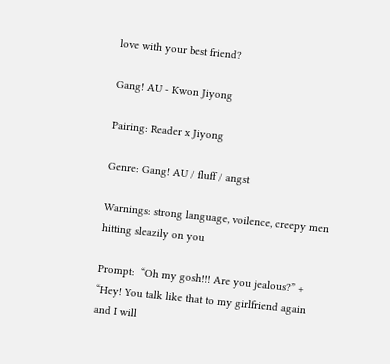love with your best friend?

Gang! AU - Kwon Jiyong

Pairing: Reader x Jiyong

Genre: Gang! AU / fluff / angst

Warnings: strong language, voilence, creepy men hitting sleazily on you

Prompt:  “Oh my gosh!!! Are you jealous?” + “Hey! You talk like that to my girlfriend again and I will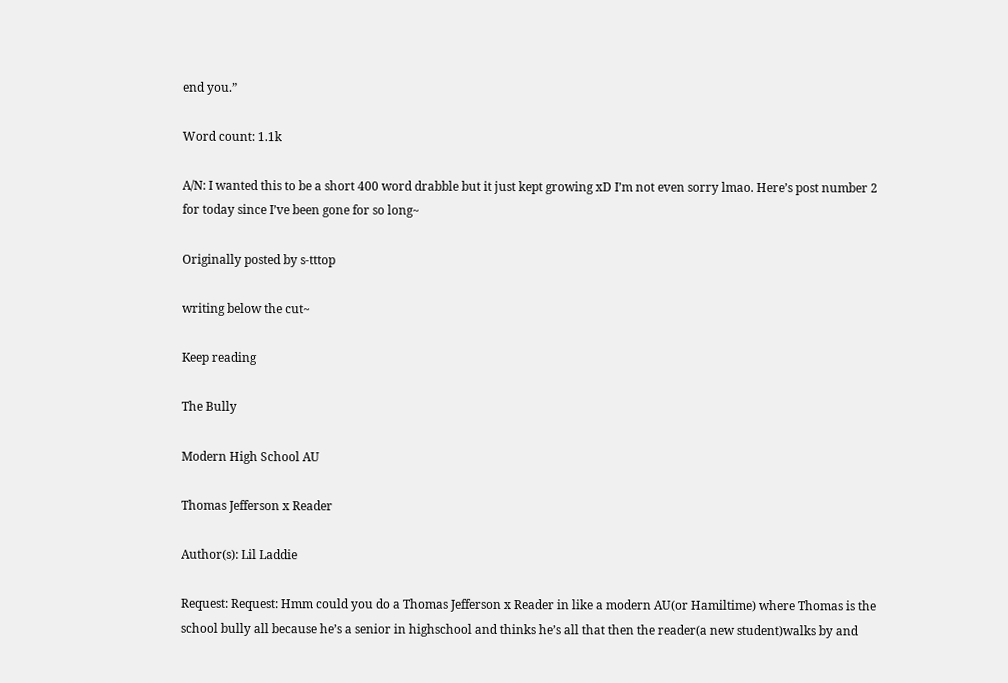end you.”

Word count: 1.1k

A/N: I wanted this to be a short 400 word drabble but it just kept growing xD I’m not even sorry lmao. Here’s post number 2 for today since I’ve been gone for so long~

Originally posted by s-tttop

writing below the cut~

Keep reading

The Bully

Modern High School AU

Thomas Jefferson x Reader

Author(s): Lil Laddie

Request: Request: Hmm could you do a Thomas Jefferson x Reader in like a modern AU(or Hamiltime) where Thomas is the school bully all because he’s a senior in highschool and thinks he’s all that then the reader(a new student)walks by and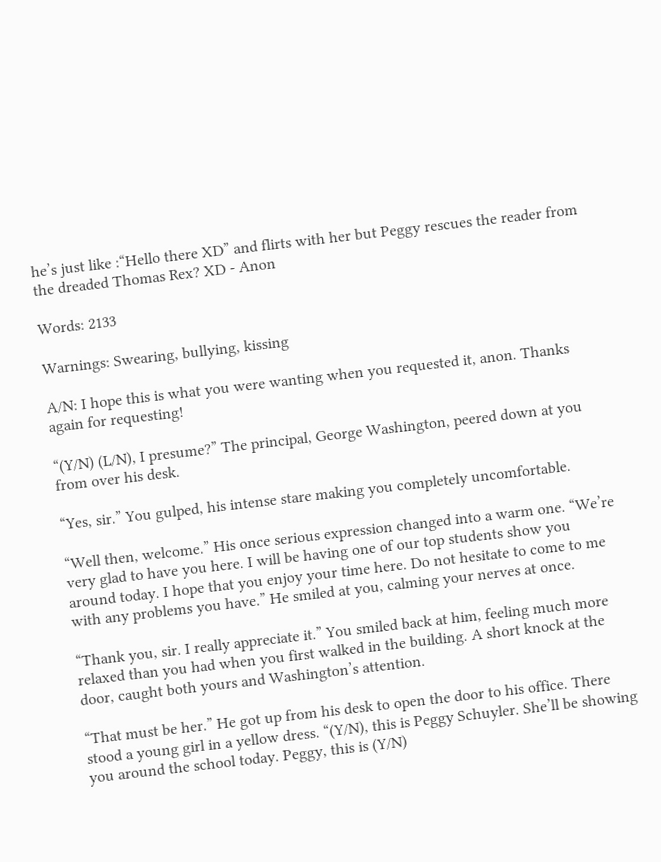he’s just like :“Hello there XD” and flirts with her but Peggy rescues the reader from the dreaded Thomas Rex? XD - Anon

Words: 2133

Warnings: Swearing, bullying, kissing

A/N: I hope this is what you were wanting when you requested it, anon. Thanks again for requesting!

“(Y/N) (L/N), I presume?” The principal, George Washington, peered down at you from over his desk.

“Yes, sir.” You gulped, his intense stare making you completely uncomfortable.

“Well then, welcome.” His once serious expression changed into a warm one. “We’re very glad to have you here. I will be having one of our top students show you around today. I hope that you enjoy your time here. Do not hesitate to come to me with any problems you have.” He smiled at you, calming your nerves at once.

“Thank you, sir. I really appreciate it.” You smiled back at him, feeling much more relaxed than you had when you first walked in the building. A short knock at the door, caught both yours and Washington’s attention.

“That must be her.” He got up from his desk to open the door to his office. There stood a young girl in a yellow dress. “(Y/N), this is Peggy Schuyler. She’ll be showing you around the school today. Peggy, this is (Y/N)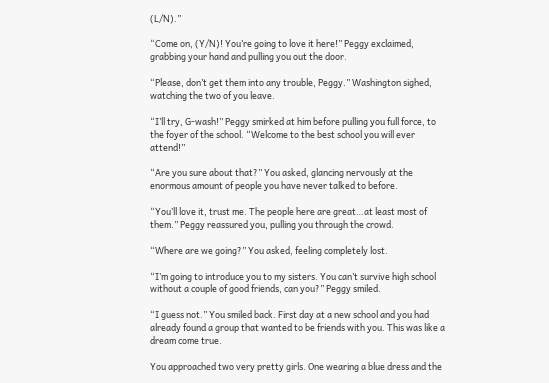(L/N).”

“Come on, (Y/N)! You’re going to love it here!” Peggy exclaimed, grabbing your hand and pulling you out the door.

“Please, don’t get them into any trouble, Peggy.” Washington sighed, watching the two of you leave.

“I’ll try, G-wash!” Peggy smirked at him before pulling you full force, to the foyer of the school. “Welcome to the best school you will ever attend!”

“Are you sure about that?” You asked, glancing nervously at the enormous amount of people you have never talked to before.

“You’ll love it, trust me. The people here are great…at least most of them.” Peggy reassured you, pulling you through the crowd.

“Where are we going?” You asked, feeling completely lost.

“I’m going to introduce you to my sisters. You can’t survive high school without a couple of good friends, can you?” Peggy smiled.

“I guess not.” You smiled back. First day at a new school and you had already found a group that wanted to be friends with you. This was like a dream come true.

You approached two very pretty girls. One wearing a blue dress and the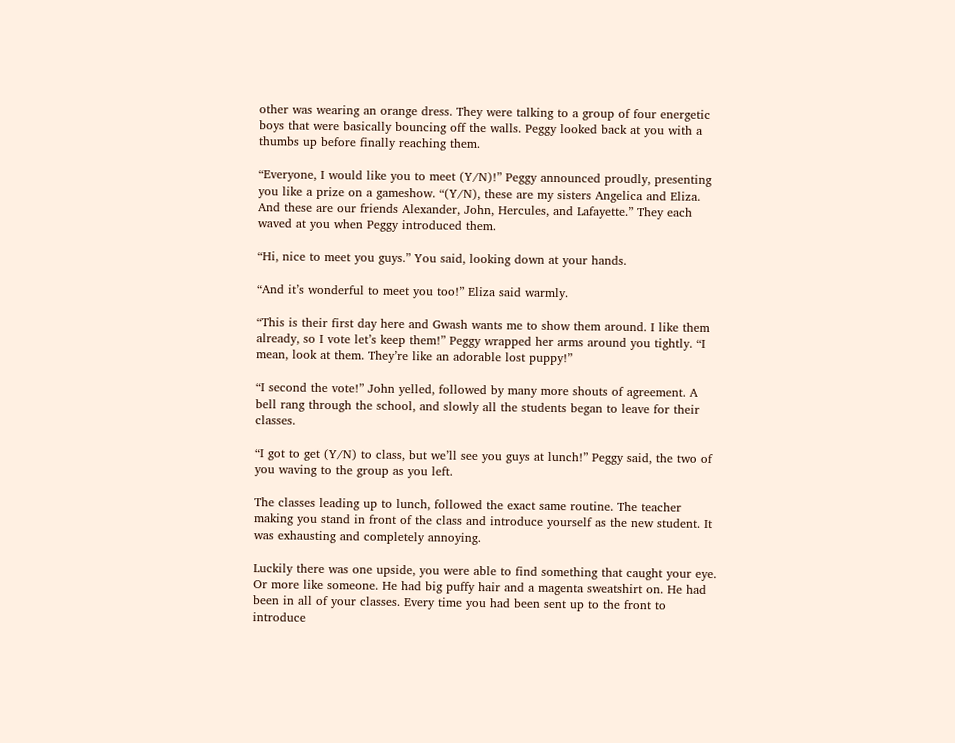other was wearing an orange dress. They were talking to a group of four energetic boys that were basically bouncing off the walls. Peggy looked back at you with a thumbs up before finally reaching them.

“Everyone, I would like you to meet (Y/N)!” Peggy announced proudly, presenting you like a prize on a gameshow. “(Y/N), these are my sisters Angelica and Eliza. And these are our friends Alexander, John, Hercules, and Lafayette.” They each waved at you when Peggy introduced them.

“Hi, nice to meet you guys.” You said, looking down at your hands.

“And it’s wonderful to meet you too!” Eliza said warmly.

“This is their first day here and Gwash wants me to show them around. I like them already, so I vote let’s keep them!” Peggy wrapped her arms around you tightly. “I mean, look at them. They’re like an adorable lost puppy!”

“I second the vote!” John yelled, followed by many more shouts of agreement. A bell rang through the school, and slowly all the students began to leave for their classes.

“I got to get (Y/N) to class, but we’ll see you guys at lunch!” Peggy said, the two of you waving to the group as you left.

The classes leading up to lunch, followed the exact same routine. The teacher making you stand in front of the class and introduce yourself as the new student. It was exhausting and completely annoying.

Luckily there was one upside, you were able to find something that caught your eye. Or more like someone. He had big puffy hair and a magenta sweatshirt on. He had been in all of your classes. Every time you had been sent up to the front to introduce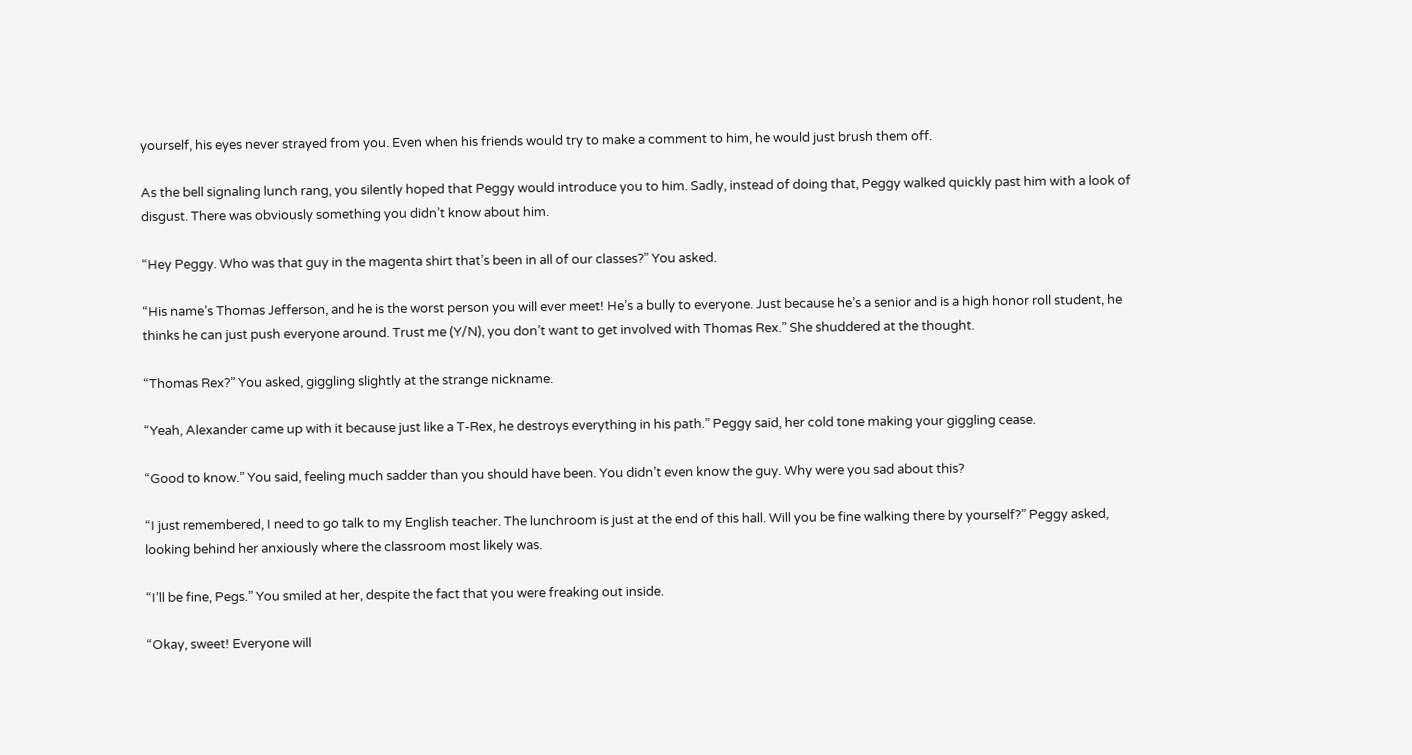yourself, his eyes never strayed from you. Even when his friends would try to make a comment to him, he would just brush them off.

As the bell signaling lunch rang, you silently hoped that Peggy would introduce you to him. Sadly, instead of doing that, Peggy walked quickly past him with a look of disgust. There was obviously something you didn’t know about him.

“Hey Peggy. Who was that guy in the magenta shirt that’s been in all of our classes?” You asked.

“His name’s Thomas Jefferson, and he is the worst person you will ever meet! He’s a bully to everyone. Just because he’s a senior and is a high honor roll student, he thinks he can just push everyone around. Trust me (Y/N), you don’t want to get involved with Thomas Rex.” She shuddered at the thought.

“Thomas Rex?” You asked, giggling slightly at the strange nickname.

“Yeah, Alexander came up with it because just like a T-Rex, he destroys everything in his path.” Peggy said, her cold tone making your giggling cease.

“Good to know.” You said, feeling much sadder than you should have been. You didn’t even know the guy. Why were you sad about this?

“I just remembered, I need to go talk to my English teacher. The lunchroom is just at the end of this hall. Will you be fine walking there by yourself?” Peggy asked, looking behind her anxiously where the classroom most likely was.

“I’ll be fine, Pegs.” You smiled at her, despite the fact that you were freaking out inside.

“Okay, sweet! Everyone will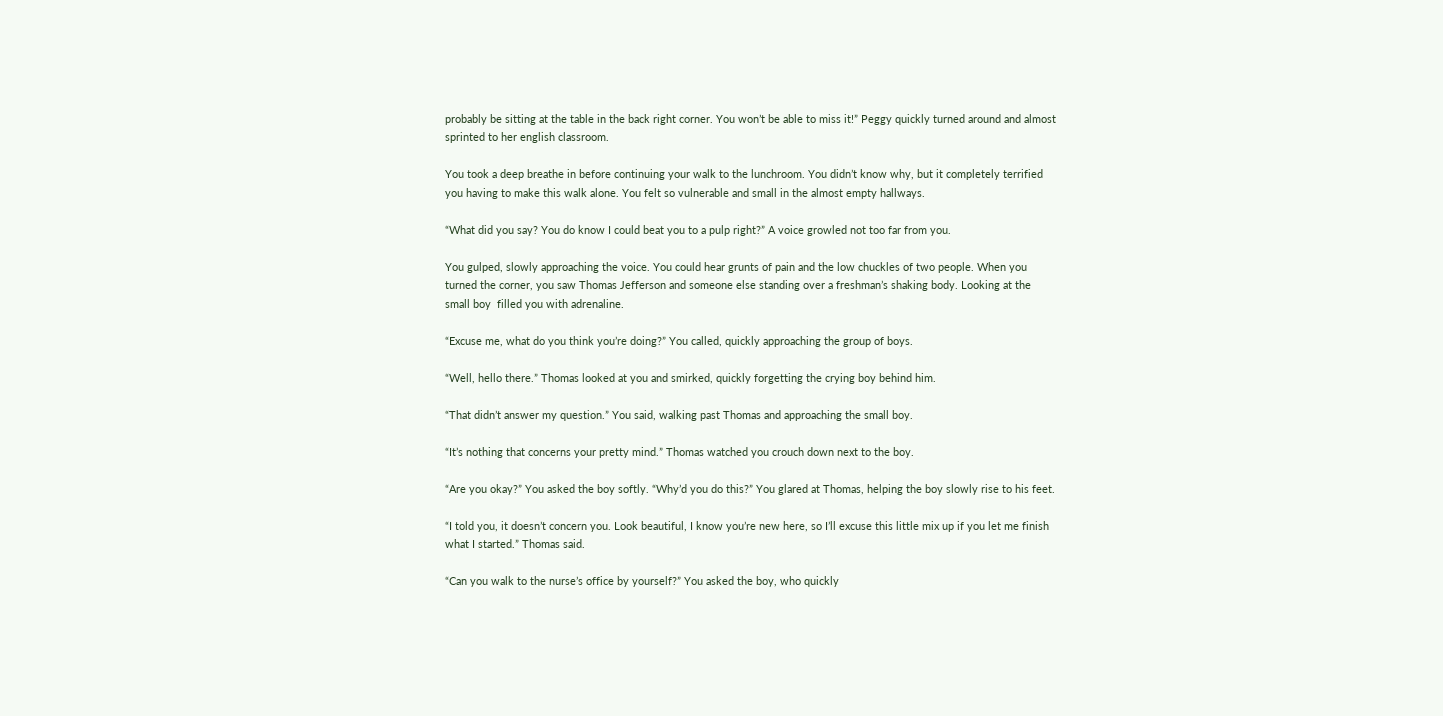probably be sitting at the table in the back right corner. You won’t be able to miss it!” Peggy quickly turned around and almost sprinted to her english classroom.

You took a deep breathe in before continuing your walk to the lunchroom. You didn’t know why, but it completely terrified you having to make this walk alone. You felt so vulnerable and small in the almost empty hallways.

“What did you say? You do know I could beat you to a pulp right?” A voice growled not too far from you.

You gulped, slowly approaching the voice. You could hear grunts of pain and the low chuckles of two people. When you turned the corner, you saw Thomas Jefferson and someone else standing over a freshman’s shaking body. Looking at the small boy  filled you with adrenaline.

“Excuse me, what do you think you’re doing?” You called, quickly approaching the group of boys.

“Well, hello there.” Thomas looked at you and smirked, quickly forgetting the crying boy behind him.

“That didn’t answer my question.” You said, walking past Thomas and approaching the small boy.

“It’s nothing that concerns your pretty mind.” Thomas watched you crouch down next to the boy.

“Are you okay?” You asked the boy softly. “Why’d you do this?” You glared at Thomas, helping the boy slowly rise to his feet.

“I told you, it doesn’t concern you. Look beautiful, I know you’re new here, so I’ll excuse this little mix up if you let me finish what I started.” Thomas said.

“Can you walk to the nurse’s office by yourself?” You asked the boy, who quickly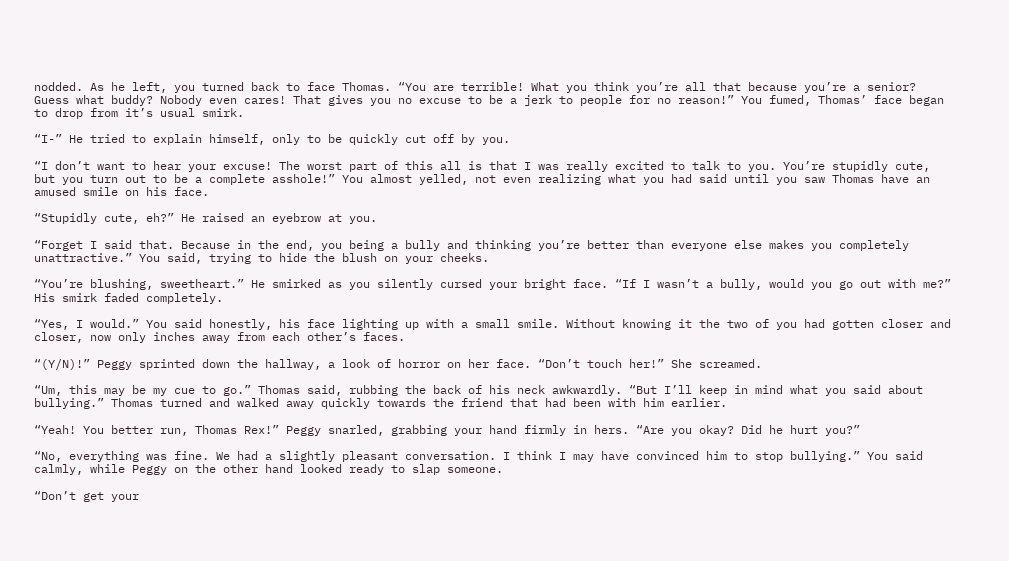nodded. As he left, you turned back to face Thomas. “You are terrible! What you think you’re all that because you’re a senior? Guess what buddy? Nobody even cares! That gives you no excuse to be a jerk to people for no reason!” You fumed, Thomas’ face began to drop from it’s usual smirk.

“I-” He tried to explain himself, only to be quickly cut off by you.

“I don’t want to hear your excuse! The worst part of this all is that I was really excited to talk to you. You’re stupidly cute, but you turn out to be a complete asshole!” You almost yelled, not even realizing what you had said until you saw Thomas have an amused smile on his face.

“Stupidly cute, eh?” He raised an eyebrow at you.

“Forget I said that. Because in the end, you being a bully and thinking you’re better than everyone else makes you completely unattractive.” You said, trying to hide the blush on your cheeks.

“You’re blushing, sweetheart.” He smirked as you silently cursed your bright face. “If I wasn’t a bully, would you go out with me?” His smirk faded completely.

“Yes, I would.” You said honestly, his face lighting up with a small smile. Without knowing it the two of you had gotten closer and closer, now only inches away from each other’s faces.

“(Y/N)!” Peggy sprinted down the hallway, a look of horror on her face. “Don’t touch her!” She screamed.

“Um, this may be my cue to go.” Thomas said, rubbing the back of his neck awkwardly. “But I’ll keep in mind what you said about bullying.” Thomas turned and walked away quickly towards the friend that had been with him earlier.

“Yeah! You better run, Thomas Rex!” Peggy snarled, grabbing your hand firmly in hers. “Are you okay? Did he hurt you?”

“No, everything was fine. We had a slightly pleasant conversation. I think I may have convinced him to stop bullying.” You said calmly, while Peggy on the other hand looked ready to slap someone.

“Don’t get your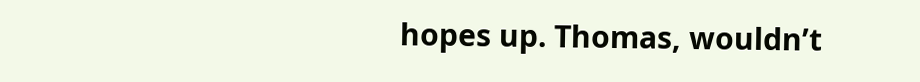hopes up. Thomas, wouldn’t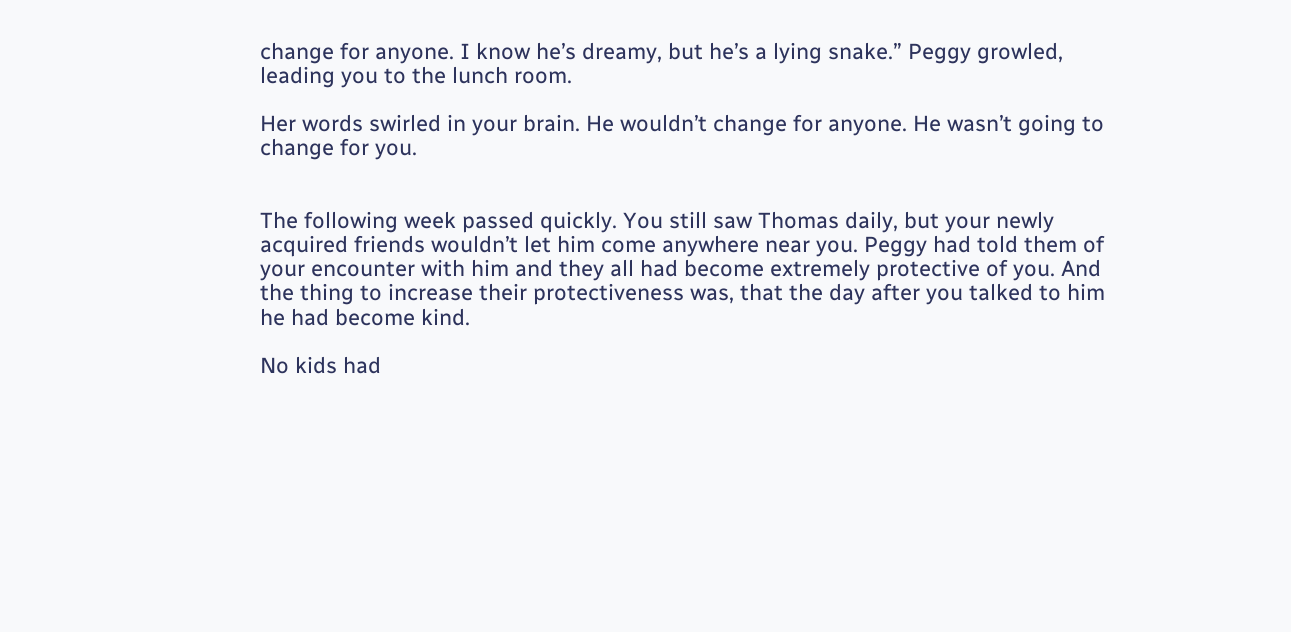change for anyone. I know he’s dreamy, but he’s a lying snake.” Peggy growled, leading you to the lunch room.

Her words swirled in your brain. He wouldn’t change for anyone. He wasn’t going to change for you.


The following week passed quickly. You still saw Thomas daily, but your newly acquired friends wouldn’t let him come anywhere near you. Peggy had told them of your encounter with him and they all had become extremely protective of you. And the thing to increase their protectiveness was, that the day after you talked to him he had become kind.

No kids had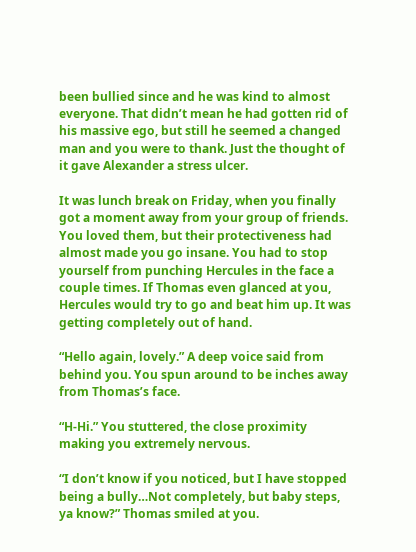been bullied since and he was kind to almost everyone. That didn’t mean he had gotten rid of his massive ego, but still he seemed a changed man and you were to thank. Just the thought of it gave Alexander a stress ulcer.

It was lunch break on Friday, when you finally got a moment away from your group of friends. You loved them, but their protectiveness had almost made you go insane. You had to stop yourself from punching Hercules in the face a couple times. If Thomas even glanced at you, Hercules would try to go and beat him up. It was getting completely out of hand.

“Hello again, lovely.” A deep voice said from behind you. You spun around to be inches away from Thomas’s face.

“H-Hi.” You stuttered, the close proximity making you extremely nervous.

“I don’t know if you noticed, but I have stopped being a bully…Not completely, but baby steps, ya know?” Thomas smiled at you.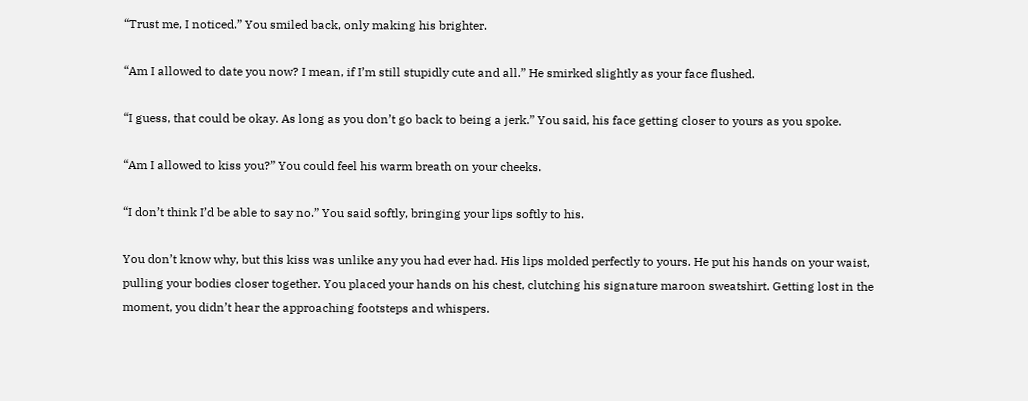“Trust me, I noticed.” You smiled back, only making his brighter.

“Am I allowed to date you now? I mean, if I’m still stupidly cute and all.” He smirked slightly as your face flushed.

“I guess, that could be okay. As long as you don’t go back to being a jerk.” You said, his face getting closer to yours as you spoke.

“Am I allowed to kiss you?” You could feel his warm breath on your cheeks.

“I don’t think I’d be able to say no.” You said softly, bringing your lips softly to his.

You don’t know why, but this kiss was unlike any you had ever had. His lips molded perfectly to yours. He put his hands on your waist, pulling your bodies closer together. You placed your hands on his chest, clutching his signature maroon sweatshirt. Getting lost in the moment, you didn’t hear the approaching footsteps and whispers.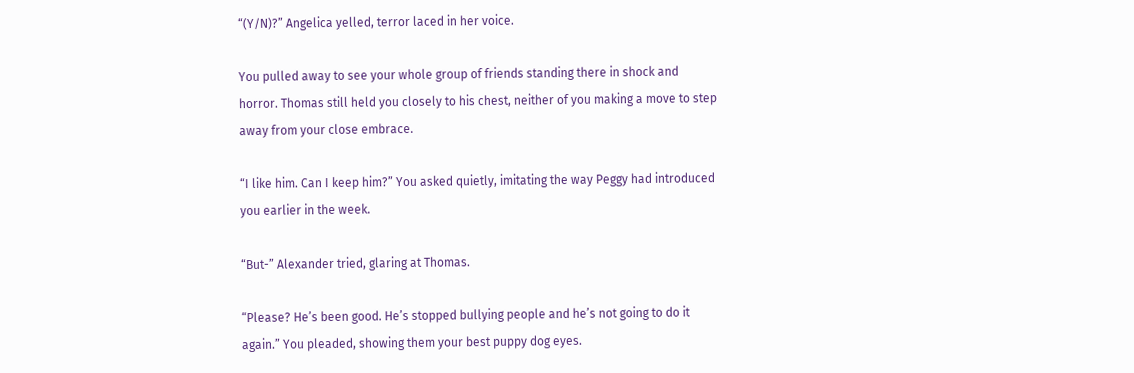“(Y/N)?” Angelica yelled, terror laced in her voice.

You pulled away to see your whole group of friends standing there in shock and horror. Thomas still held you closely to his chest, neither of you making a move to step away from your close embrace.

“I like him. Can I keep him?” You asked quietly, imitating the way Peggy had introduced you earlier in the week.

“But-” Alexander tried, glaring at Thomas.

“Please? He’s been good. He’s stopped bullying people and he’s not going to do it again.” You pleaded, showing them your best puppy dog eyes.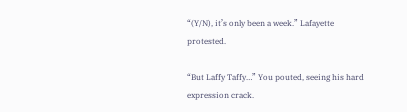“(Y/N), it’s only been a week.” Lafayette protested.

“But Laffy Taffy…” You pouted, seeing his hard expression crack.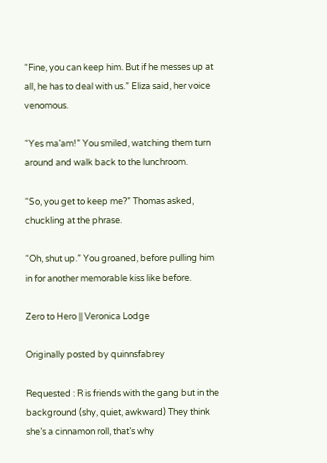“Fine, you can keep him. But if he messes up at all, he has to deal with us.” Eliza said, her voice venomous.

“Yes ma’am!” You smiled, watching them turn around and walk back to the lunchroom.

“So, you get to keep me?” Thomas asked, chuckling at the phrase.

“Oh, shut up.” You groaned, before pulling him in for another memorable kiss like before.

Zero to Hero || Veronica Lodge

Originally posted by quinnsfabrey

Requested : R is friends with the gang but in the background (shy, quiet, awkward) They think she’s a cinnamon roll, that’s why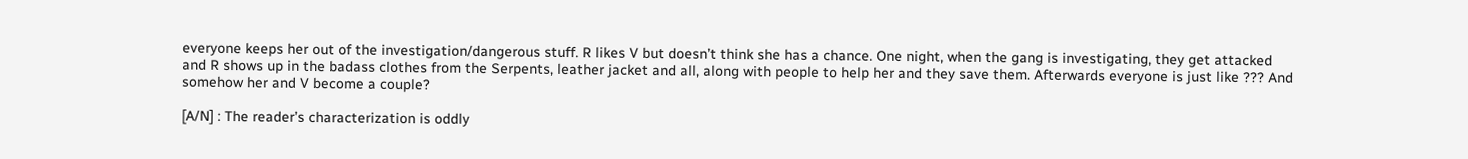everyone keeps her out of the investigation/dangerous stuff. R likes V but doesn’t think she has a chance. One night, when the gang is investigating, they get attacked and R shows up in the badass clothes from the Serpents, leather jacket and all, along with people to help her and they save them. Afterwards everyone is just like ??? And somehow her and V become a couple?

[A/N] : The reader’s characterization is oddly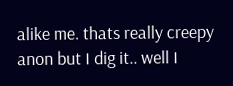alike me. thats really creepy anon but I dig it.. well I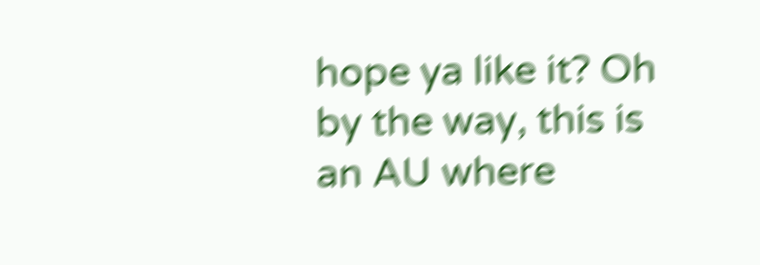hope ya like it? Oh by the way, this is an AU where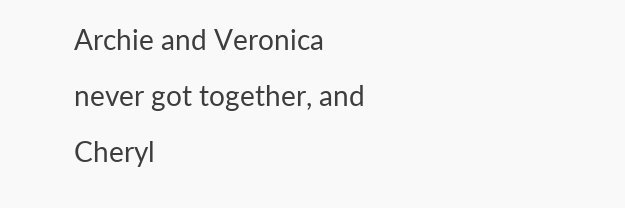Archie and Veronica never got together, and Cheryl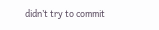didn’t try to commit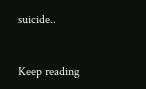suicide..


Keep reading